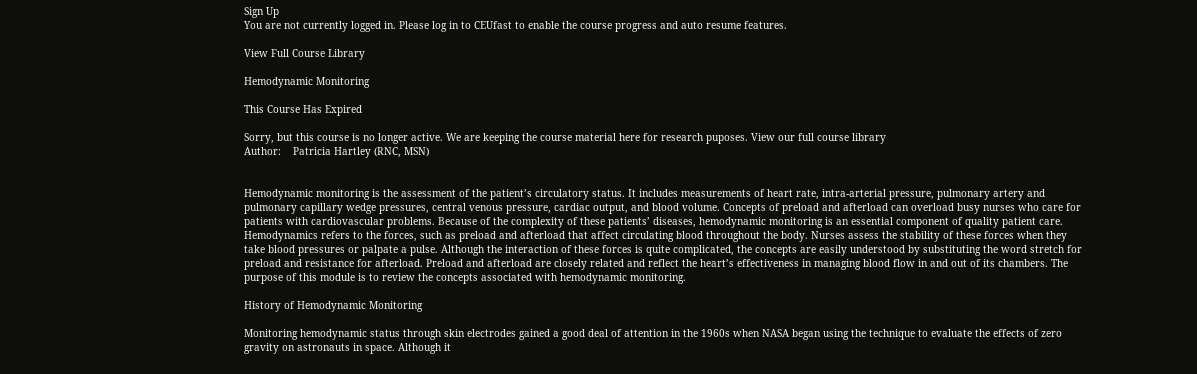Sign Up
You are not currently logged in. Please log in to CEUfast to enable the course progress and auto resume features.

View Full Course Library

Hemodynamic Monitoring

This Course Has Expired

Sorry, but this course is no longer active. We are keeping the course material here for research puposes. View our full course library
Author:    Patricia Hartley (RNC, MSN)


Hemodynamic monitoring is the assessment of the patient’s circulatory status. It includes measurements of heart rate, intra-arterial pressure, pulmonary artery and pulmonary capillary wedge pressures, central venous pressure, cardiac output, and blood volume. Concepts of preload and afterload can overload busy nurses who care for patients with cardiovascular problems. Because of the complexity of these patients’ diseases, hemodynamic monitoring is an essential component of quality patient care. Hemodynamics refers to the forces, such as preload and afterload that affect circulating blood throughout the body. Nurses assess the stability of these forces when they take blood pressures or palpate a pulse. Although the interaction of these forces is quite complicated, the concepts are easily understood by substituting the word stretch for preload and resistance for afterload. Preload and afterload are closely related and reflect the heart’s effectiveness in managing blood flow in and out of its chambers. The purpose of this module is to review the concepts associated with hemodynamic monitoring.

History of Hemodynamic Monitoring

Monitoring hemodynamic status through skin electrodes gained a good deal of attention in the 1960s when NASA began using the technique to evaluate the effects of zero gravity on astronauts in space. Although it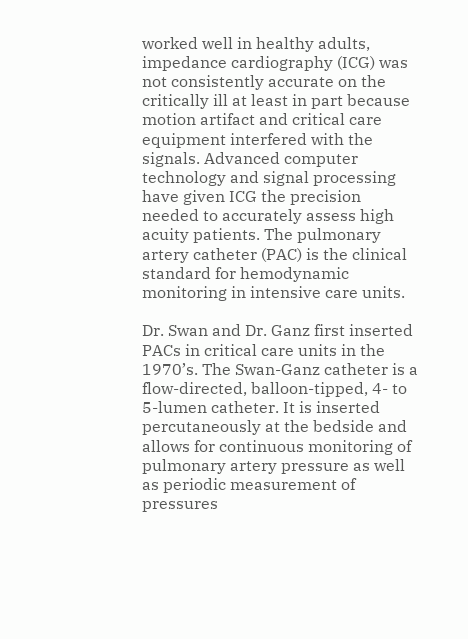worked well in healthy adults, impedance cardiography (ICG) was not consistently accurate on the critically ill at least in part because motion artifact and critical care equipment interfered with the signals. Advanced computer technology and signal processing have given ICG the precision needed to accurately assess high acuity patients. The pulmonary artery catheter (PAC) is the clinical standard for hemodynamic monitoring in intensive care units.

Dr. Swan and Dr. Ganz first inserted PACs in critical care units in the 1970’s. The Swan-Ganz catheter is a flow-directed, balloon-tipped, 4- to 5-lumen catheter. It is inserted percutaneously at the bedside and allows for continuous monitoring of pulmonary artery pressure as well as periodic measurement of pressures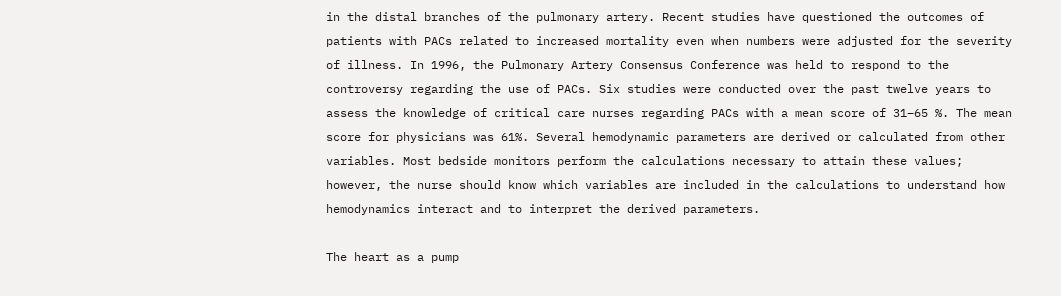in the distal branches of the pulmonary artery. Recent studies have questioned the outcomes of patients with PACs related to increased mortality even when numbers were adjusted for the severity of illness. In 1996, the Pulmonary Artery Consensus Conference was held to respond to the controversy regarding the use of PACs. Six studies were conducted over the past twelve years to assess the knowledge of critical care nurses regarding PACs with a mean score of 31–65 %. The mean score for physicians was 61%. Several hemodynamic parameters are derived or calculated from other variables. Most bedside monitors perform the calculations necessary to attain these values; however, the nurse should know which variables are included in the calculations to understand how hemodynamics interact and to interpret the derived parameters.

The heart as a pump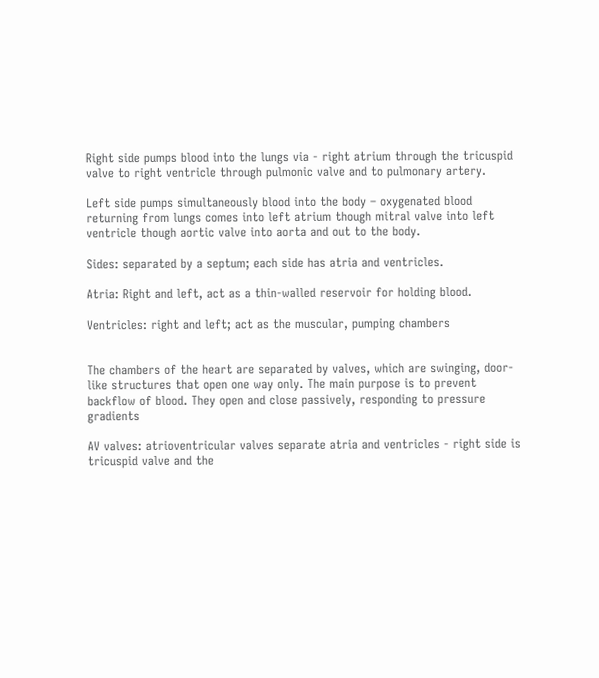Right side pumps blood into the lungs via - right atrium through the tricuspid valve to right ventricle through pulmonic valve and to pulmonary artery.

Left side pumps simultaneously blood into the body – oxygenated blood returning from lungs comes into left atrium though mitral valve into left ventricle though aortic valve into aorta and out to the body.

Sides: separated by a septum; each side has atria and ventricles.

Atria: Right and left, act as a thin-walled reservoir for holding blood.

Ventricles: right and left; act as the muscular, pumping chambers


The chambers of the heart are separated by valves, which are swinging, door- like structures that open one way only. The main purpose is to prevent backflow of blood. They open and close passively, responding to pressure gradients

AV valves: atrioventricular valves separate atria and ventricles - right side is tricuspid valve and the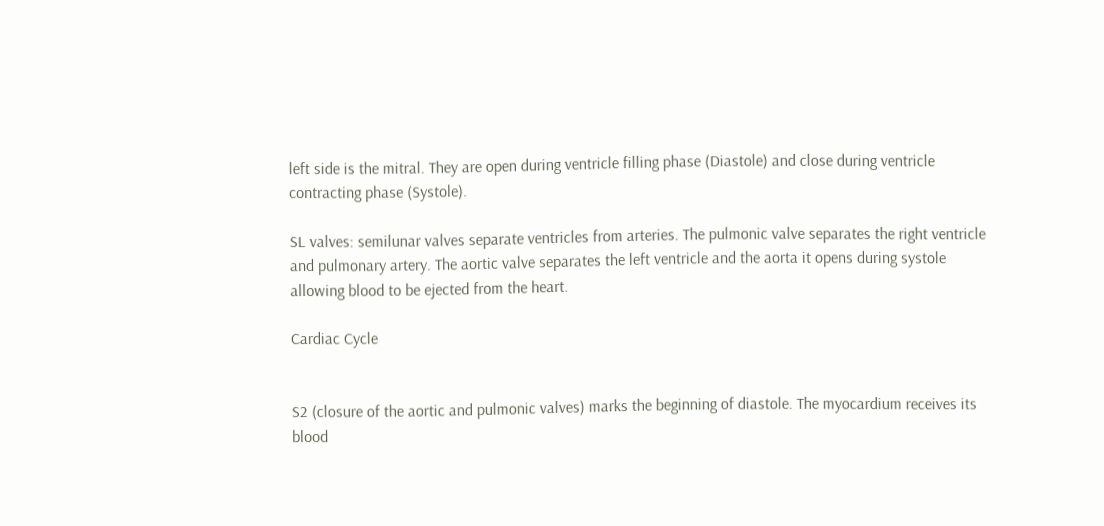left side is the mitral. They are open during ventricle filling phase (Diastole) and close during ventricle contracting phase (Systole).

SL valves: semilunar valves separate ventricles from arteries. The pulmonic valve separates the right ventricle and pulmonary artery. The aortic valve separates the left ventricle and the aorta it opens during systole allowing blood to be ejected from the heart.

Cardiac Cycle


S2 (closure of the aortic and pulmonic valves) marks the beginning of diastole. The myocardium receives its blood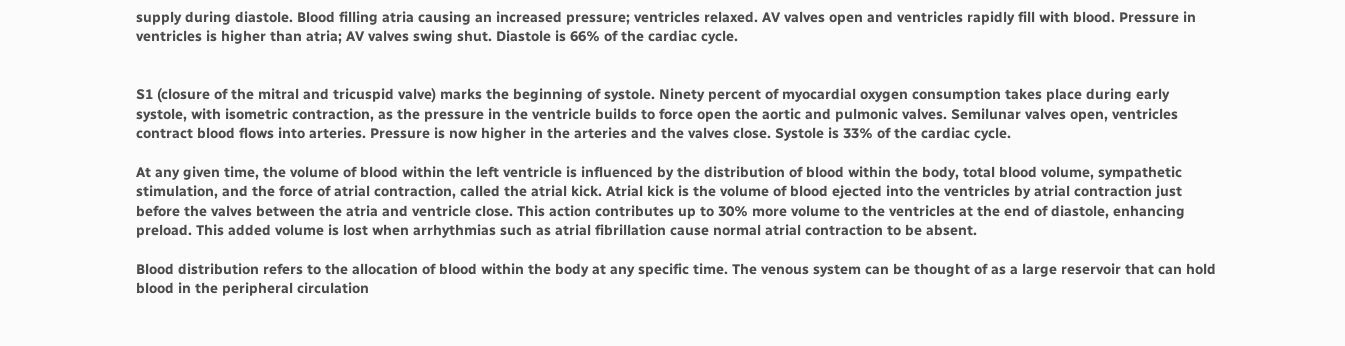supply during diastole. Blood filling atria causing an increased pressure; ventricles relaxed. AV valves open and ventricles rapidly fill with blood. Pressure in ventricles is higher than atria; AV valves swing shut. Diastole is 66% of the cardiac cycle.


S1 (closure of the mitral and tricuspid valve) marks the beginning of systole. Ninety percent of myocardial oxygen consumption takes place during early systole, with isometric contraction, as the pressure in the ventricle builds to force open the aortic and pulmonic valves. Semilunar valves open, ventricles contract blood flows into arteries. Pressure is now higher in the arteries and the valves close. Systole is 33% of the cardiac cycle.

At any given time, the volume of blood within the left ventricle is influenced by the distribution of blood within the body, total blood volume, sympathetic stimulation, and the force of atrial contraction, called the atrial kick. Atrial kick is the volume of blood ejected into the ventricles by atrial contraction just before the valves between the atria and ventricle close. This action contributes up to 30% more volume to the ventricles at the end of diastole, enhancing preload. This added volume is lost when arrhythmias such as atrial fibrillation cause normal atrial contraction to be absent.

Blood distribution refers to the allocation of blood within the body at any specific time. The venous system can be thought of as a large reservoir that can hold blood in the peripheral circulation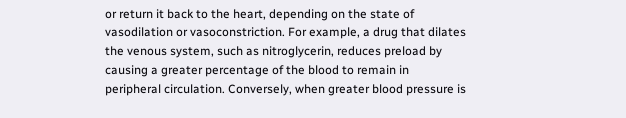or return it back to the heart, depending on the state of vasodilation or vasoconstriction. For example, a drug that dilates the venous system, such as nitroglycerin, reduces preload by causing a greater percentage of the blood to remain in peripheral circulation. Conversely, when greater blood pressure is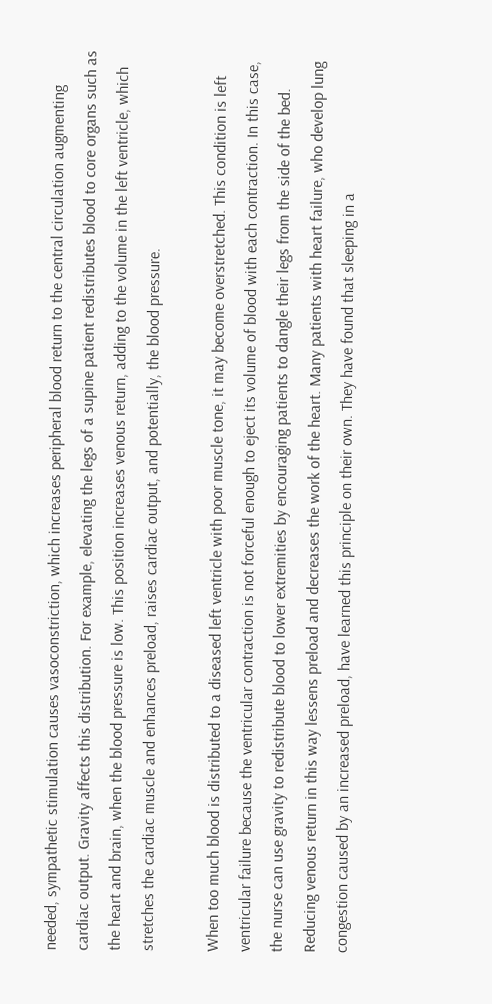needed, sympathetic stimulation causes vasoconstriction, which increases peripheral blood return to the central circulation augmenting cardiac output. Gravity affects this distribution. For example, elevating the legs of a supine patient redistributes blood to core organs such as the heart and brain, when the blood pressure is low. This position increases venous return, adding to the volume in the left ventricle, which stretches the cardiac muscle and enhances preload, raises cardiac output, and potentially, the blood pressure.

When too much blood is distributed to a diseased left ventricle with poor muscle tone, it may become overstretched. This condition is left ventricular failure because the ventricular contraction is not forceful enough to eject its volume of blood with each contraction. In this case, the nurse can use gravity to redistribute blood to lower extremities by encouraging patients to dangle their legs from the side of the bed. Reducing venous return in this way lessens preload and decreases the work of the heart. Many patients with heart failure, who develop lung congestion caused by an increased preload, have learned this principle on their own. They have found that sleeping in a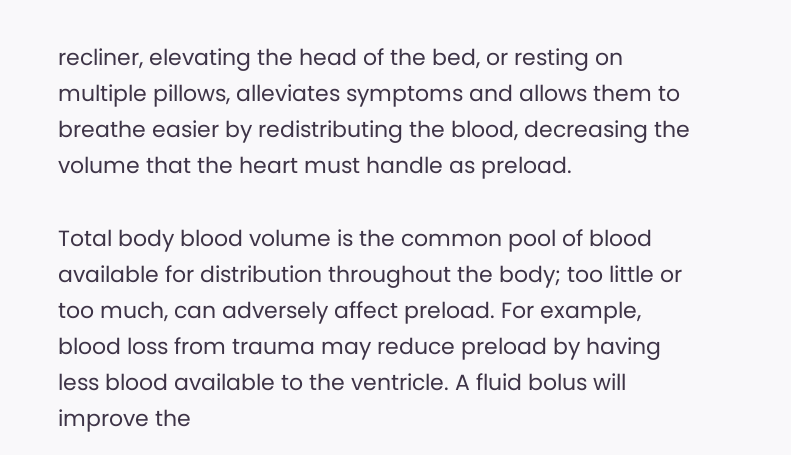recliner, elevating the head of the bed, or resting on multiple pillows, alleviates symptoms and allows them to breathe easier by redistributing the blood, decreasing the volume that the heart must handle as preload.

Total body blood volume is the common pool of blood available for distribution throughout the body; too little or too much, can adversely affect preload. For example, blood loss from trauma may reduce preload by having less blood available to the ventricle. A fluid bolus will improve the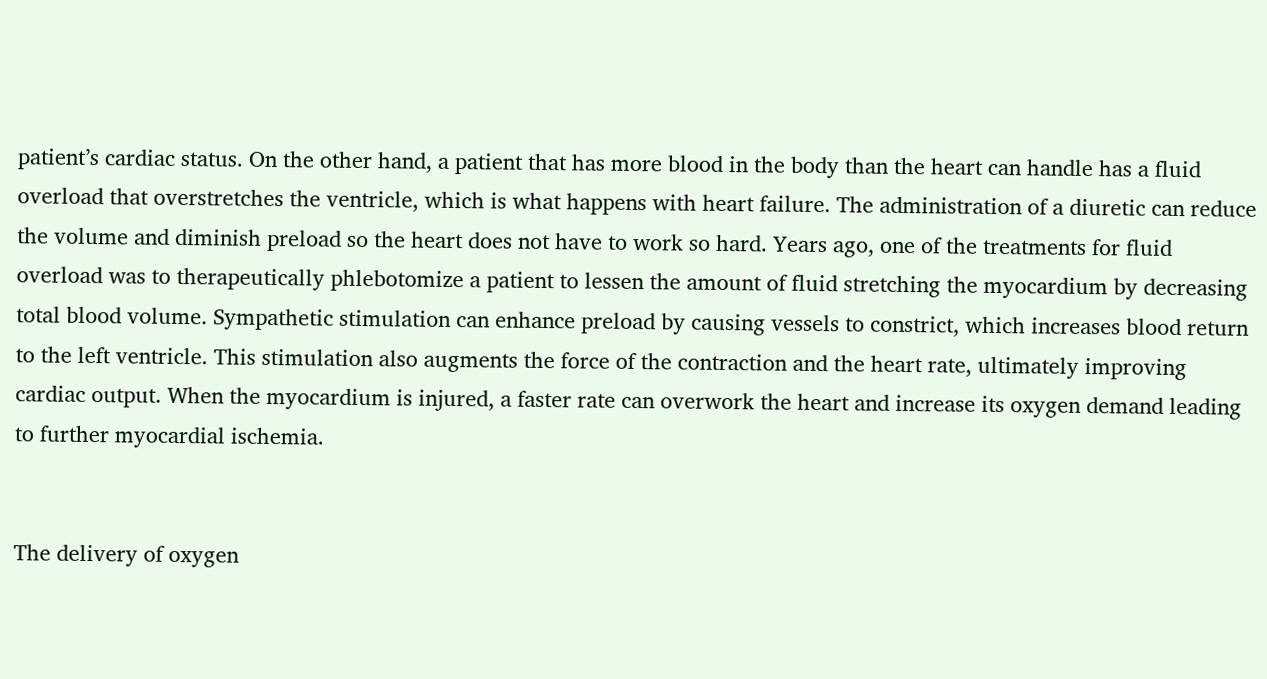patient’s cardiac status. On the other hand, a patient that has more blood in the body than the heart can handle has a fluid overload that overstretches the ventricle, which is what happens with heart failure. The administration of a diuretic can reduce the volume and diminish preload so the heart does not have to work so hard. Years ago, one of the treatments for fluid overload was to therapeutically phlebotomize a patient to lessen the amount of fluid stretching the myocardium by decreasing total blood volume. Sympathetic stimulation can enhance preload by causing vessels to constrict, which increases blood return to the left ventricle. This stimulation also augments the force of the contraction and the heart rate, ultimately improving cardiac output. When the myocardium is injured, a faster rate can overwork the heart and increase its oxygen demand leading to further myocardial ischemia.


The delivery of oxygen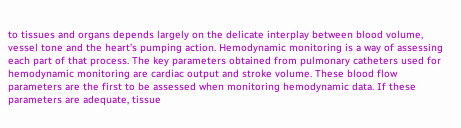to tissues and organs depends largely on the delicate interplay between blood volume, vessel tone and the heart’s pumping action. Hemodynamic monitoring is a way of assessing each part of that process. The key parameters obtained from pulmonary catheters used for hemodynamic monitoring are cardiac output and stroke volume. These blood flow parameters are the first to be assessed when monitoring hemodynamic data. If these parameters are adequate, tissue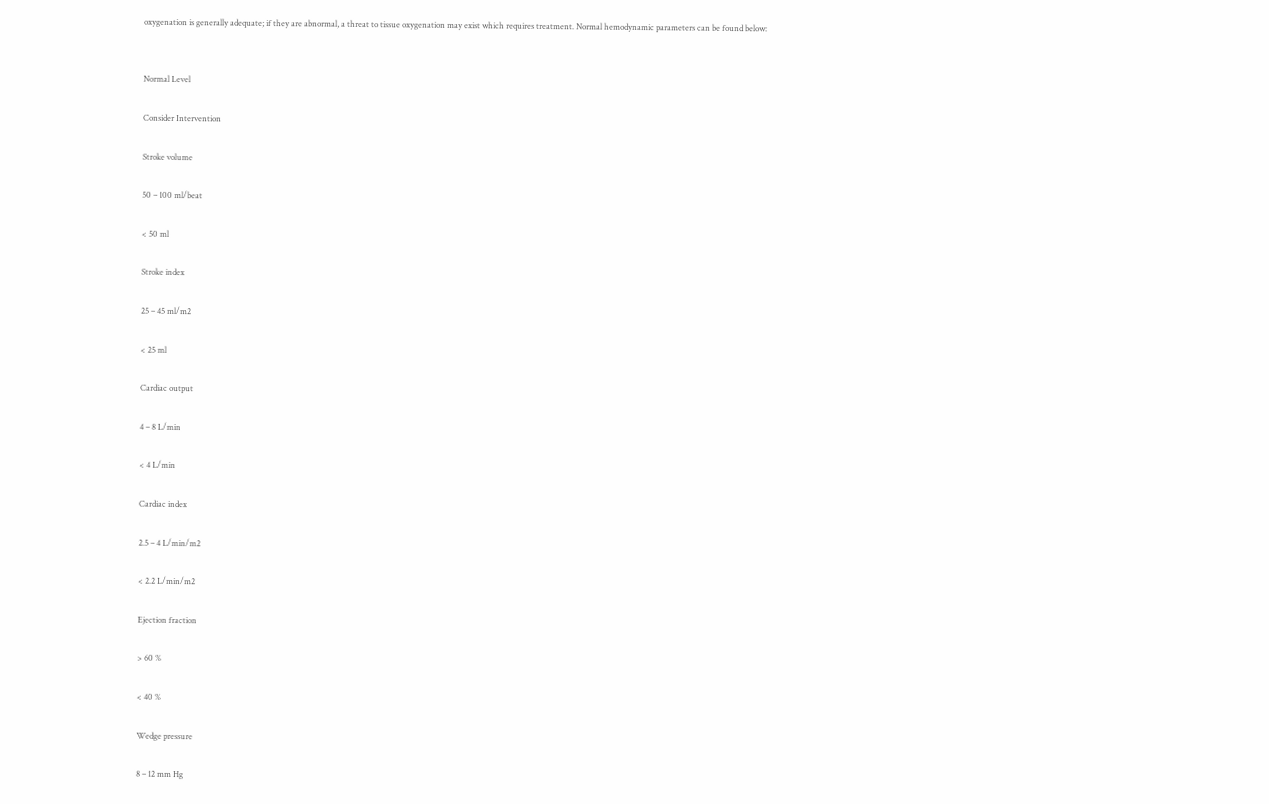oxygenation is generally adequate; if they are abnormal, a threat to tissue oxygenation may exist which requires treatment. Normal hemodynamic parameters can be found below:


Normal Level

Consider Intervention

Stroke volume

50 – 100 ml/beat

< 50 ml

Stroke index

25 – 45 ml/m2

< 25 ml

Cardiac output

4 – 8 L/min

< 4 L/min

Cardiac index

2.5 – 4 L/min/m2

< 2.2 L/min/m2

Ejection fraction

> 60 %

< 40 %

Wedge pressure

8 – 12 mm Hg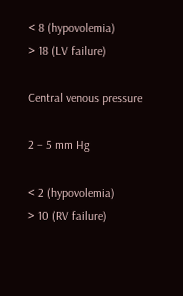< 8 (hypovolemia)
> 18 (LV failure)

Central venous pressure

2 – 5 mm Hg

< 2 (hypovolemia)
> 10 (RV failure)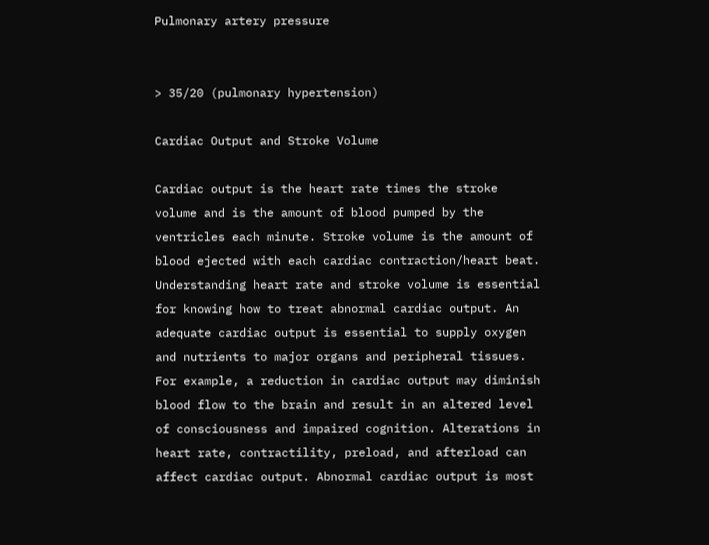Pulmonary artery pressure


> 35/20 (pulmonary hypertension)

Cardiac Output and Stroke Volume

Cardiac output is the heart rate times the stroke volume and is the amount of blood pumped by the ventricles each minute. Stroke volume is the amount of blood ejected with each cardiac contraction/heart beat. Understanding heart rate and stroke volume is essential for knowing how to treat abnormal cardiac output. An adequate cardiac output is essential to supply oxygen and nutrients to major organs and peripheral tissues. For example, a reduction in cardiac output may diminish blood flow to the brain and result in an altered level of consciousness and impaired cognition. Alterations in heart rate, contractility, preload, and afterload can affect cardiac output. Abnormal cardiac output is most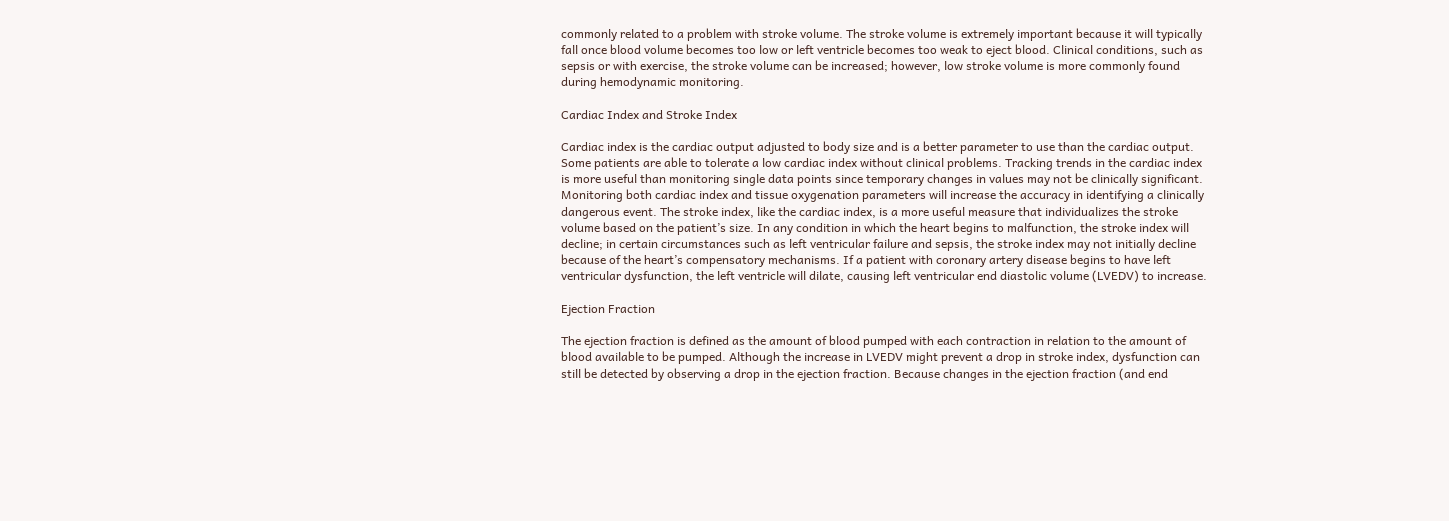commonly related to a problem with stroke volume. The stroke volume is extremely important because it will typically fall once blood volume becomes too low or left ventricle becomes too weak to eject blood. Clinical conditions, such as sepsis or with exercise, the stroke volume can be increased; however, low stroke volume is more commonly found during hemodynamic monitoring.

Cardiac Index and Stroke Index

Cardiac index is the cardiac output adjusted to body size and is a better parameter to use than the cardiac output. Some patients are able to tolerate a low cardiac index without clinical problems. Tracking trends in the cardiac index is more useful than monitoring single data points since temporary changes in values may not be clinically significant. Monitoring both cardiac index and tissue oxygenation parameters will increase the accuracy in identifying a clinically dangerous event. The stroke index, like the cardiac index, is a more useful measure that individualizes the stroke volume based on the patient’s size. In any condition in which the heart begins to malfunction, the stroke index will decline; in certain circumstances such as left ventricular failure and sepsis, the stroke index may not initially decline because of the heart’s compensatory mechanisms. If a patient with coronary artery disease begins to have left ventricular dysfunction, the left ventricle will dilate, causing left ventricular end diastolic volume (LVEDV) to increase.

Ejection Fraction

The ejection fraction is defined as the amount of blood pumped with each contraction in relation to the amount of blood available to be pumped. Although the increase in LVEDV might prevent a drop in stroke index, dysfunction can still be detected by observing a drop in the ejection fraction. Because changes in the ejection fraction (and end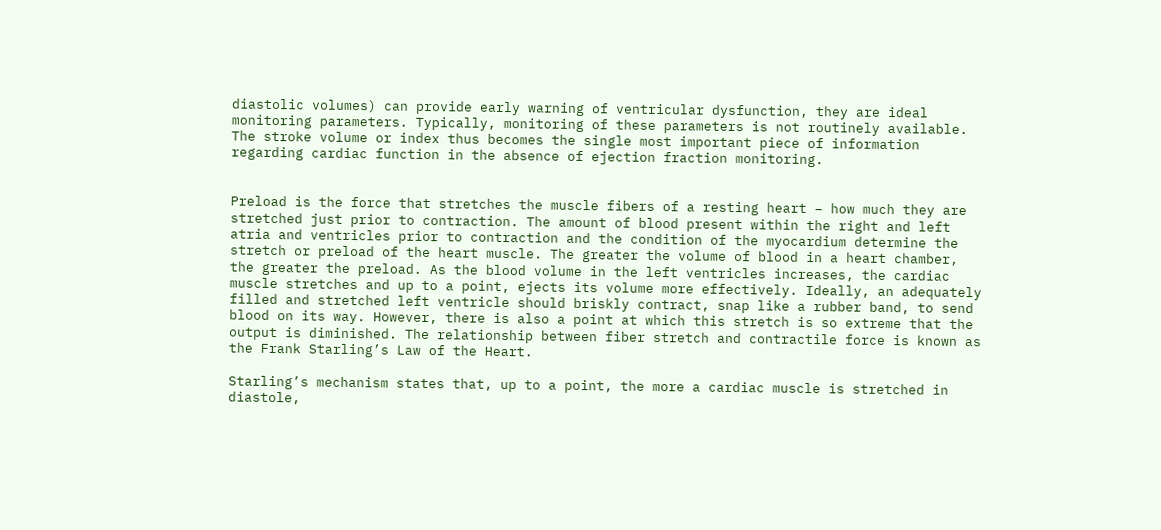diastolic volumes) can provide early warning of ventricular dysfunction, they are ideal monitoring parameters. Typically, monitoring of these parameters is not routinely available. The stroke volume or index thus becomes the single most important piece of information regarding cardiac function in the absence of ejection fraction monitoring.


Preload is the force that stretches the muscle fibers of a resting heart – how much they are stretched just prior to contraction. The amount of blood present within the right and left atria and ventricles prior to contraction and the condition of the myocardium determine the stretch or preload of the heart muscle. The greater the volume of blood in a heart chamber, the greater the preload. As the blood volume in the left ventricles increases, the cardiac muscle stretches and up to a point, ejects its volume more effectively. Ideally, an adequately filled and stretched left ventricle should briskly contract, snap like a rubber band, to send blood on its way. However, there is also a point at which this stretch is so extreme that the output is diminished. The relationship between fiber stretch and contractile force is known as the Frank Starling’s Law of the Heart.

Starling’s mechanism states that, up to a point, the more a cardiac muscle is stretched in diastole,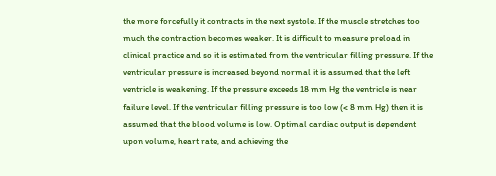the more forcefully it contracts in the next systole. If the muscle stretches too much the contraction becomes weaker. It is difficult to measure preload in clinical practice and so it is estimated from the ventricular filling pressure. If the ventricular pressure is increased beyond normal it is assumed that the left ventricle is weakening. If the pressure exceeds 18 mm Hg the ventricle is near failure level. If the ventricular filling pressure is too low (< 8 mm Hg) then it is assumed that the blood volume is low. Optimal cardiac output is dependent upon volume, heart rate, and achieving the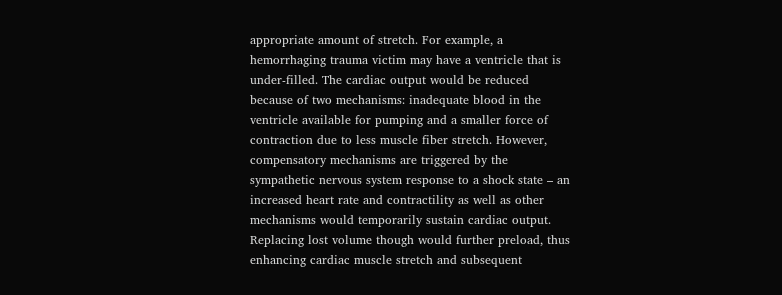appropriate amount of stretch. For example, a hemorrhaging trauma victim may have a ventricle that is under-filled. The cardiac output would be reduced because of two mechanisms: inadequate blood in the ventricle available for pumping and a smaller force of contraction due to less muscle fiber stretch. However, compensatory mechanisms are triggered by the sympathetic nervous system response to a shock state – an increased heart rate and contractility as well as other mechanisms would temporarily sustain cardiac output. Replacing lost volume though would further preload, thus enhancing cardiac muscle stretch and subsequent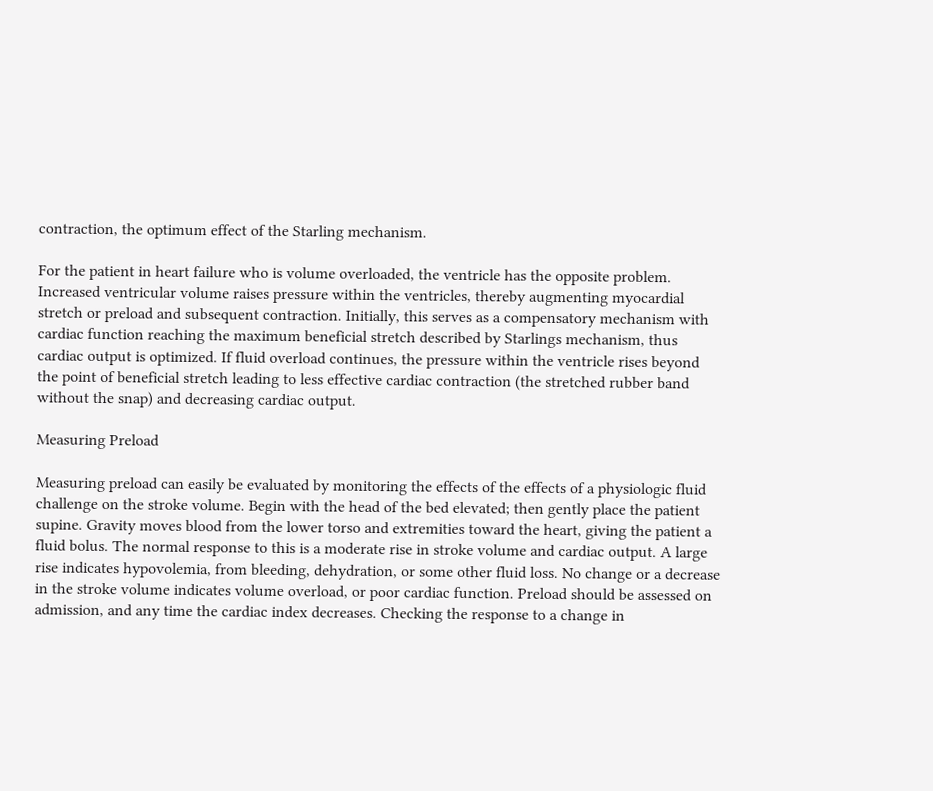contraction, the optimum effect of the Starling mechanism.

For the patient in heart failure who is volume overloaded, the ventricle has the opposite problem. Increased ventricular volume raises pressure within the ventricles, thereby augmenting myocardial stretch or preload and subsequent contraction. Initially, this serves as a compensatory mechanism with cardiac function reaching the maximum beneficial stretch described by Starlings mechanism, thus cardiac output is optimized. If fluid overload continues, the pressure within the ventricle rises beyond the point of beneficial stretch leading to less effective cardiac contraction (the stretched rubber band without the snap) and decreasing cardiac output.

Measuring Preload

Measuring preload can easily be evaluated by monitoring the effects of the effects of a physiologic fluid challenge on the stroke volume. Begin with the head of the bed elevated; then gently place the patient supine. Gravity moves blood from the lower torso and extremities toward the heart, giving the patient a fluid bolus. The normal response to this is a moderate rise in stroke volume and cardiac output. A large rise indicates hypovolemia, from bleeding, dehydration, or some other fluid loss. No change or a decrease in the stroke volume indicates volume overload, or poor cardiac function. Preload should be assessed on admission, and any time the cardiac index decreases. Checking the response to a change in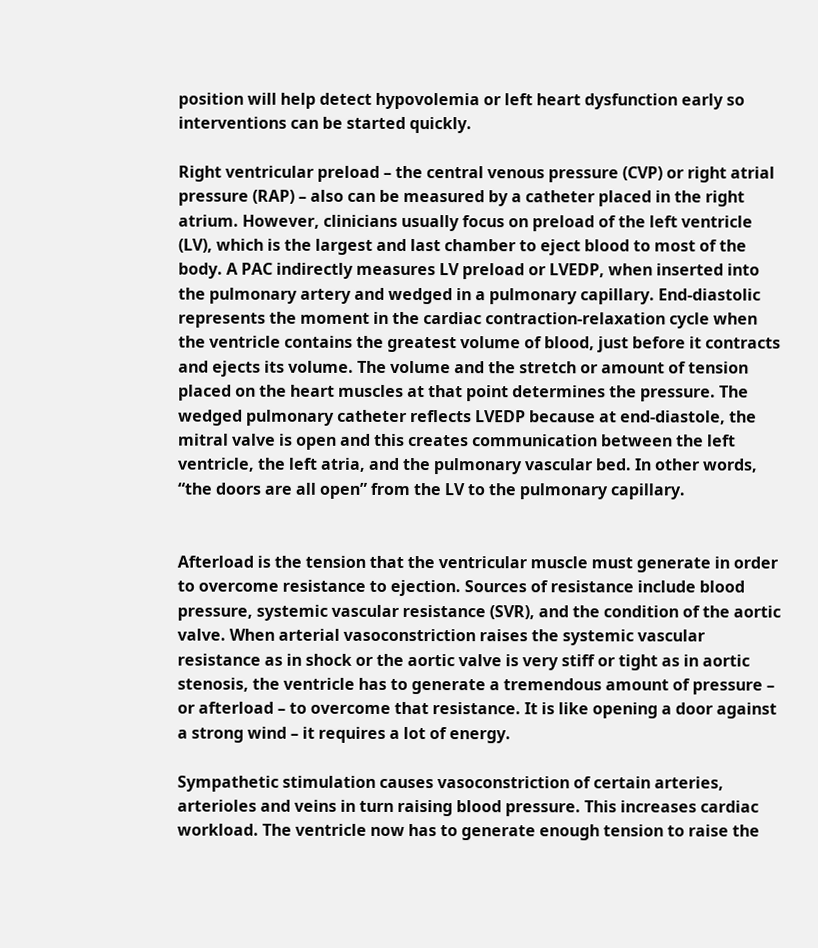position will help detect hypovolemia or left heart dysfunction early so interventions can be started quickly.

Right ventricular preload – the central venous pressure (CVP) or right atrial pressure (RAP) – also can be measured by a catheter placed in the right atrium. However, clinicians usually focus on preload of the left ventricle (LV), which is the largest and last chamber to eject blood to most of the body. A PAC indirectly measures LV preload or LVEDP, when inserted into the pulmonary artery and wedged in a pulmonary capillary. End-diastolic represents the moment in the cardiac contraction-relaxation cycle when the ventricle contains the greatest volume of blood, just before it contracts and ejects its volume. The volume and the stretch or amount of tension placed on the heart muscles at that point determines the pressure. The wedged pulmonary catheter reflects LVEDP because at end-diastole, the mitral valve is open and this creates communication between the left ventricle, the left atria, and the pulmonary vascular bed. In other words, “the doors are all open” from the LV to the pulmonary capillary.


Afterload is the tension that the ventricular muscle must generate in order to overcome resistance to ejection. Sources of resistance include blood pressure, systemic vascular resistance (SVR), and the condition of the aortic valve. When arterial vasoconstriction raises the systemic vascular resistance as in shock or the aortic valve is very stiff or tight as in aortic stenosis, the ventricle has to generate a tremendous amount of pressure – or afterload – to overcome that resistance. It is like opening a door against a strong wind – it requires a lot of energy.

Sympathetic stimulation causes vasoconstriction of certain arteries, arterioles and veins in turn raising blood pressure. This increases cardiac workload. The ventricle now has to generate enough tension to raise the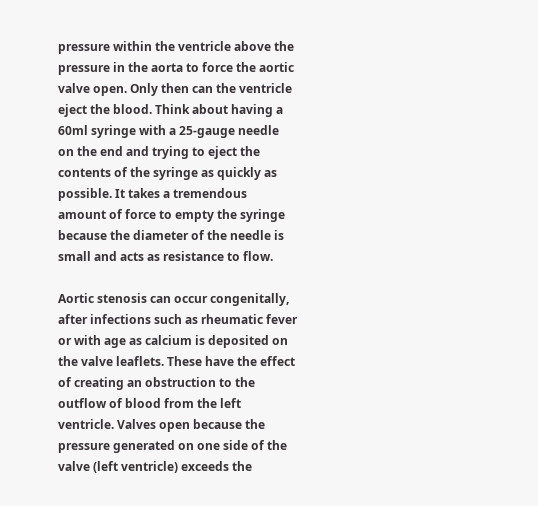pressure within the ventricle above the pressure in the aorta to force the aortic valve open. Only then can the ventricle eject the blood. Think about having a 60ml syringe with a 25-gauge needle on the end and trying to eject the contents of the syringe as quickly as possible. It takes a tremendous amount of force to empty the syringe because the diameter of the needle is small and acts as resistance to flow.

Aortic stenosis can occur congenitally, after infections such as rheumatic fever or with age as calcium is deposited on the valve leaflets. These have the effect of creating an obstruction to the outflow of blood from the left ventricle. Valves open because the pressure generated on one side of the valve (left ventricle) exceeds the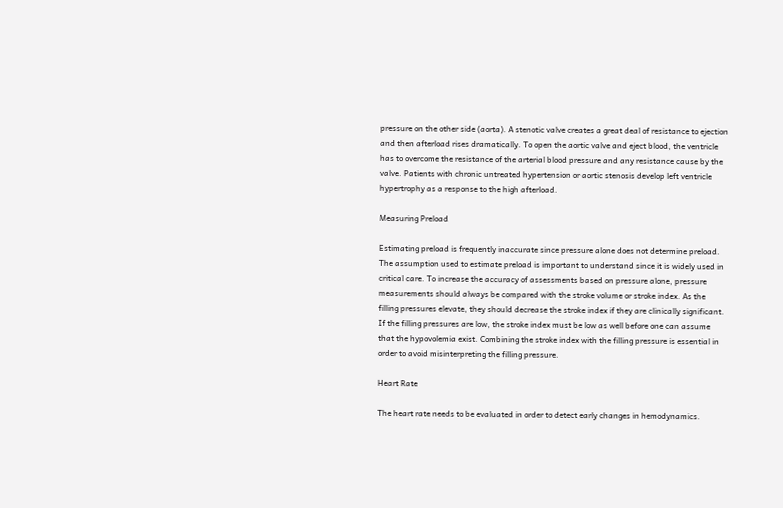pressure on the other side (aorta). A stenotic valve creates a great deal of resistance to ejection and then afterload rises dramatically. To open the aortic valve and eject blood, the ventricle has to overcome the resistance of the arterial blood pressure and any resistance cause by the valve. Patients with chronic untreated hypertension or aortic stenosis develop left ventricle hypertrophy as a response to the high afterload.

Measuring Preload

Estimating preload is frequently inaccurate since pressure alone does not determine preload. The assumption used to estimate preload is important to understand since it is widely used in critical care. To increase the accuracy of assessments based on pressure alone, pressure measurements should always be compared with the stroke volume or stroke index. As the filling pressures elevate, they should decrease the stroke index if they are clinically significant. If the filling pressures are low, the stroke index must be low as well before one can assume that the hypovolemia exist. Combining the stroke index with the filling pressure is essential in order to avoid misinterpreting the filling pressure.

Heart Rate

The heart rate needs to be evaluated in order to detect early changes in hemodynamics.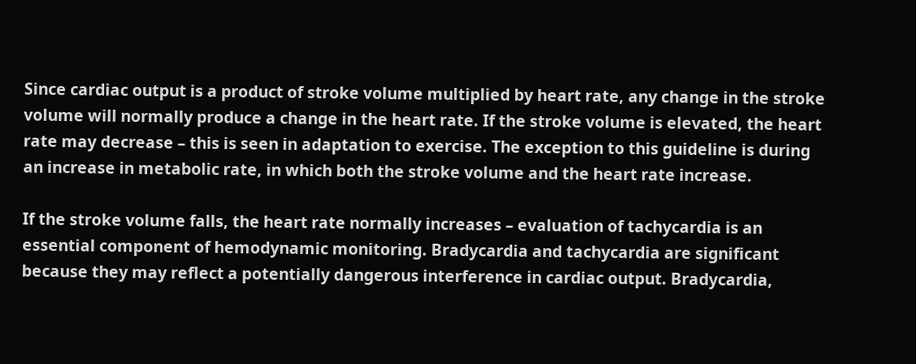Since cardiac output is a product of stroke volume multiplied by heart rate, any change in the stroke volume will normally produce a change in the heart rate. If the stroke volume is elevated, the heart rate may decrease – this is seen in adaptation to exercise. The exception to this guideline is during an increase in metabolic rate, in which both the stroke volume and the heart rate increase.

If the stroke volume falls, the heart rate normally increases – evaluation of tachycardia is an essential component of hemodynamic monitoring. Bradycardia and tachycardia are significant because they may reflect a potentially dangerous interference in cardiac output. Bradycardia,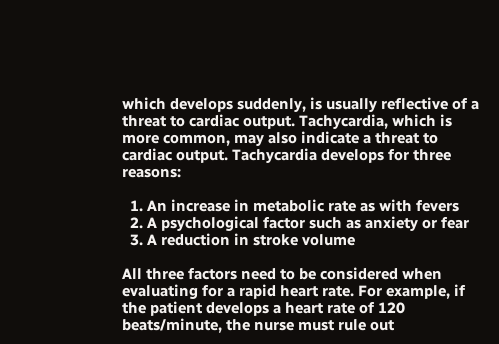which develops suddenly, is usually reflective of a threat to cardiac output. Tachycardia, which is more common, may also indicate a threat to cardiac output. Tachycardia develops for three reasons:

  1. An increase in metabolic rate as with fevers
  2. A psychological factor such as anxiety or fear
  3. A reduction in stroke volume

All three factors need to be considered when evaluating for a rapid heart rate. For example, if the patient develops a heart rate of 120 beats/minute, the nurse must rule out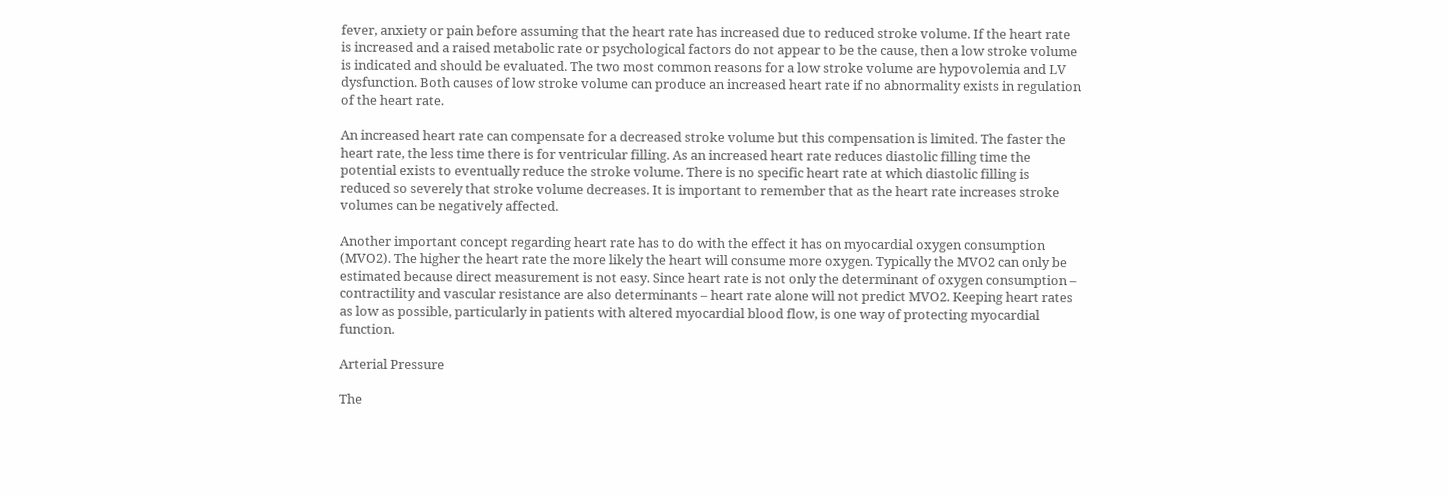fever, anxiety or pain before assuming that the heart rate has increased due to reduced stroke volume. If the heart rate is increased and a raised metabolic rate or psychological factors do not appear to be the cause, then a low stroke volume is indicated and should be evaluated. The two most common reasons for a low stroke volume are hypovolemia and LV dysfunction. Both causes of low stroke volume can produce an increased heart rate if no abnormality exists in regulation of the heart rate.

An increased heart rate can compensate for a decreased stroke volume but this compensation is limited. The faster the heart rate, the less time there is for ventricular filling. As an increased heart rate reduces diastolic filling time the potential exists to eventually reduce the stroke volume. There is no specific heart rate at which diastolic filling is reduced so severely that stroke volume decreases. It is important to remember that as the heart rate increases stroke volumes can be negatively affected.

Another important concept regarding heart rate has to do with the effect it has on myocardial oxygen consumption (MVO2). The higher the heart rate the more likely the heart will consume more oxygen. Typically the MVO2 can only be estimated because direct measurement is not easy. Since heart rate is not only the determinant of oxygen consumption – contractility and vascular resistance are also determinants – heart rate alone will not predict MVO2. Keeping heart rates as low as possible, particularly in patients with altered myocardial blood flow, is one way of protecting myocardial function.

Arterial Pressure

The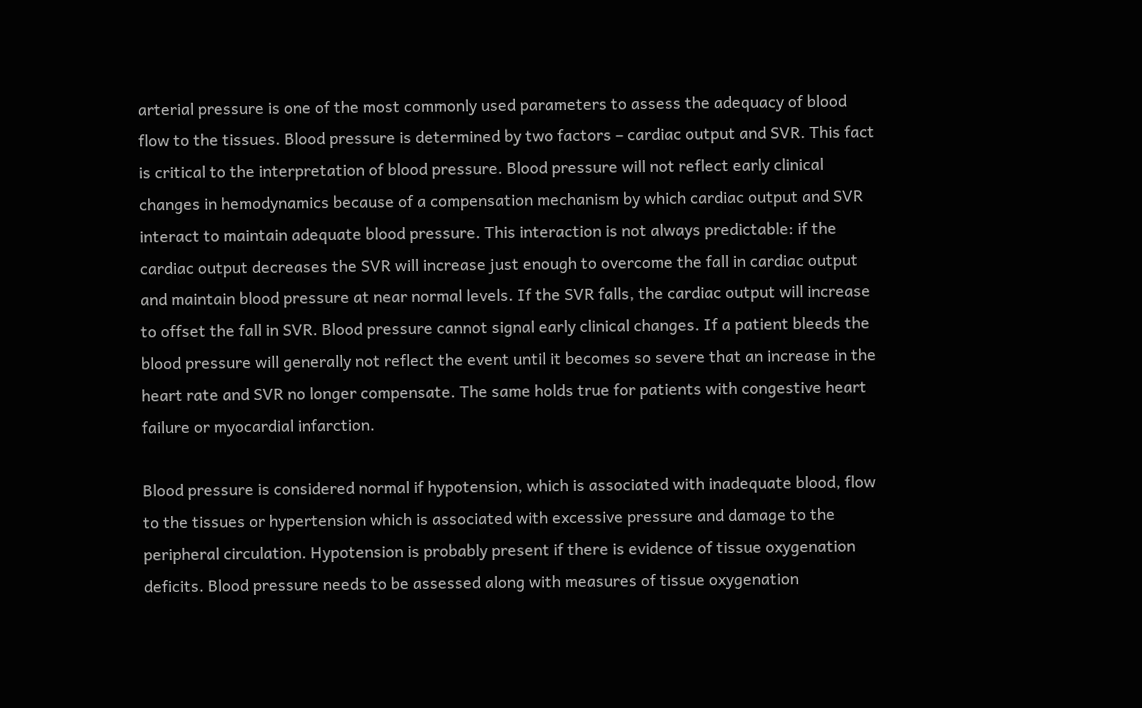arterial pressure is one of the most commonly used parameters to assess the adequacy of blood flow to the tissues. Blood pressure is determined by two factors – cardiac output and SVR. This fact is critical to the interpretation of blood pressure. Blood pressure will not reflect early clinical changes in hemodynamics because of a compensation mechanism by which cardiac output and SVR interact to maintain adequate blood pressure. This interaction is not always predictable: if the cardiac output decreases the SVR will increase just enough to overcome the fall in cardiac output and maintain blood pressure at near normal levels. If the SVR falls, the cardiac output will increase to offset the fall in SVR. Blood pressure cannot signal early clinical changes. If a patient bleeds the blood pressure will generally not reflect the event until it becomes so severe that an increase in the heart rate and SVR no longer compensate. The same holds true for patients with congestive heart failure or myocardial infarction.

Blood pressure is considered normal if hypotension, which is associated with inadequate blood, flow to the tissues or hypertension which is associated with excessive pressure and damage to the peripheral circulation. Hypotension is probably present if there is evidence of tissue oxygenation deficits. Blood pressure needs to be assessed along with measures of tissue oxygenation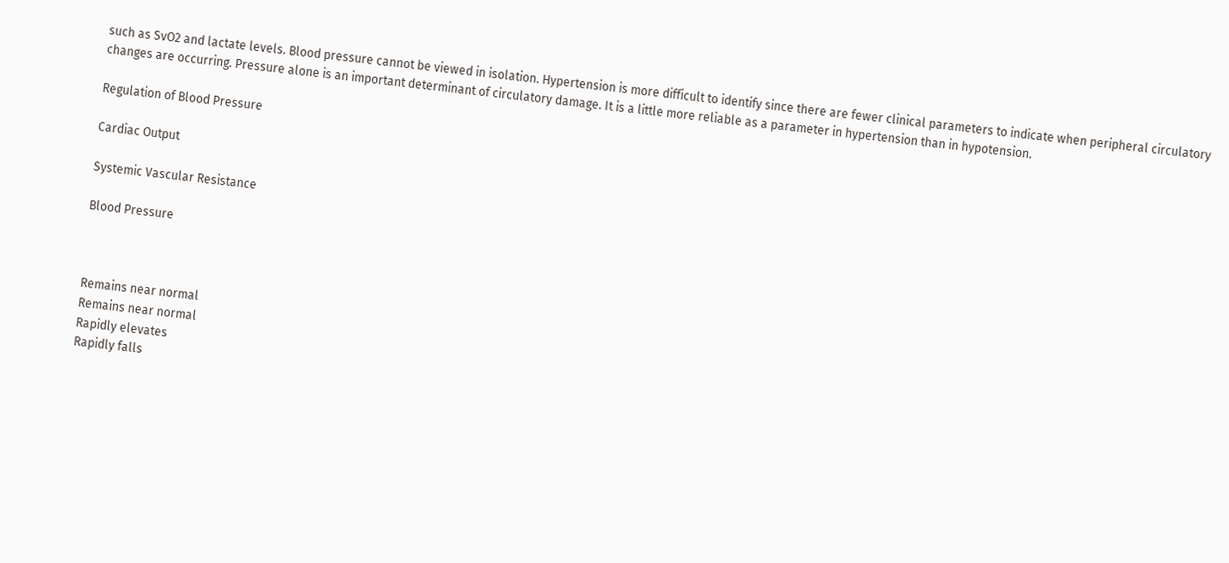such as SvO2 and lactate levels. Blood pressure cannot be viewed in isolation. Hypertension is more difficult to identify since there are fewer clinical parameters to indicate when peripheral circulatory changes are occurring. Pressure alone is an important determinant of circulatory damage. It is a little more reliable as a parameter in hypertension than in hypotension.

Regulation of Blood Pressure

Cardiac Output

Systemic Vascular Resistance

Blood Pressure



Remains near normal
Remains near normal
Rapidly elevates
Rapidly falls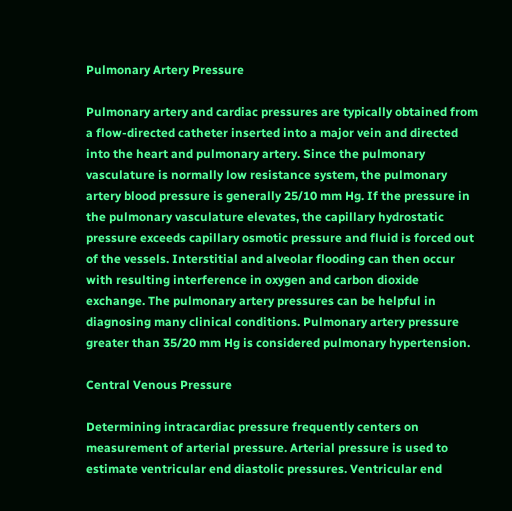Pulmonary Artery Pressure

Pulmonary artery and cardiac pressures are typically obtained from a flow-directed catheter inserted into a major vein and directed into the heart and pulmonary artery. Since the pulmonary vasculature is normally low resistance system, the pulmonary artery blood pressure is generally 25/10 mm Hg. If the pressure in the pulmonary vasculature elevates, the capillary hydrostatic pressure exceeds capillary osmotic pressure and fluid is forced out of the vessels. Interstitial and alveolar flooding can then occur with resulting interference in oxygen and carbon dioxide exchange. The pulmonary artery pressures can be helpful in diagnosing many clinical conditions. Pulmonary artery pressure greater than 35/20 mm Hg is considered pulmonary hypertension.

Central Venous Pressure

Determining intracardiac pressure frequently centers on measurement of arterial pressure. Arterial pressure is used to estimate ventricular end diastolic pressures. Ventricular end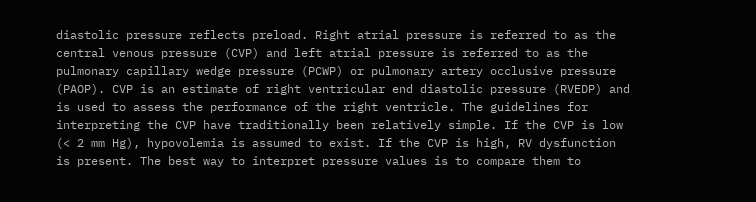diastolic pressure reflects preload. Right atrial pressure is referred to as the central venous pressure (CVP) and left atrial pressure is referred to as the pulmonary capillary wedge pressure (PCWP) or pulmonary artery occlusive pressure (PAOP). CVP is an estimate of right ventricular end diastolic pressure (RVEDP) and is used to assess the performance of the right ventricle. The guidelines for interpreting the CVP have traditionally been relatively simple. If the CVP is low (< 2 mm Hg), hypovolemia is assumed to exist. If the CVP is high, RV dysfunction is present. The best way to interpret pressure values is to compare them to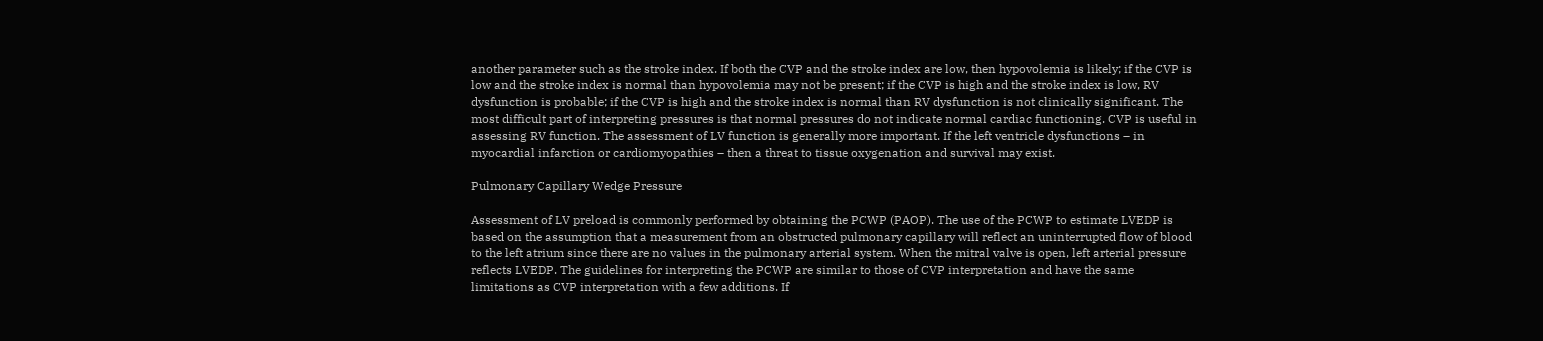another parameter such as the stroke index. If both the CVP and the stroke index are low, then hypovolemia is likely; if the CVP is low and the stroke index is normal than hypovolemia may not be present; if the CVP is high and the stroke index is low, RV dysfunction is probable; if the CVP is high and the stroke index is normal than RV dysfunction is not clinically significant. The most difficult part of interpreting pressures is that normal pressures do not indicate normal cardiac functioning. CVP is useful in assessing RV function. The assessment of LV function is generally more important. If the left ventricle dysfunctions – in myocardial infarction or cardiomyopathies – then a threat to tissue oxygenation and survival may exist.

Pulmonary Capillary Wedge Pressure

Assessment of LV preload is commonly performed by obtaining the PCWP (PAOP). The use of the PCWP to estimate LVEDP is based on the assumption that a measurement from an obstructed pulmonary capillary will reflect an uninterrupted flow of blood to the left atrium since there are no values in the pulmonary arterial system. When the mitral valve is open, left arterial pressure reflects LVEDP. The guidelines for interpreting the PCWP are similar to those of CVP interpretation and have the same limitations as CVP interpretation with a few additions. If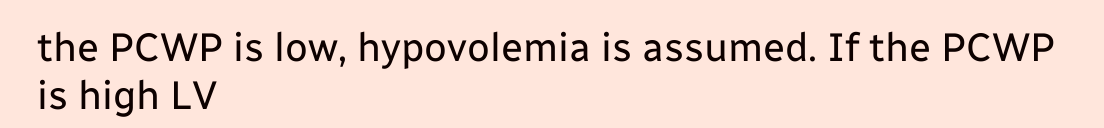the PCWP is low, hypovolemia is assumed. If the PCWP is high LV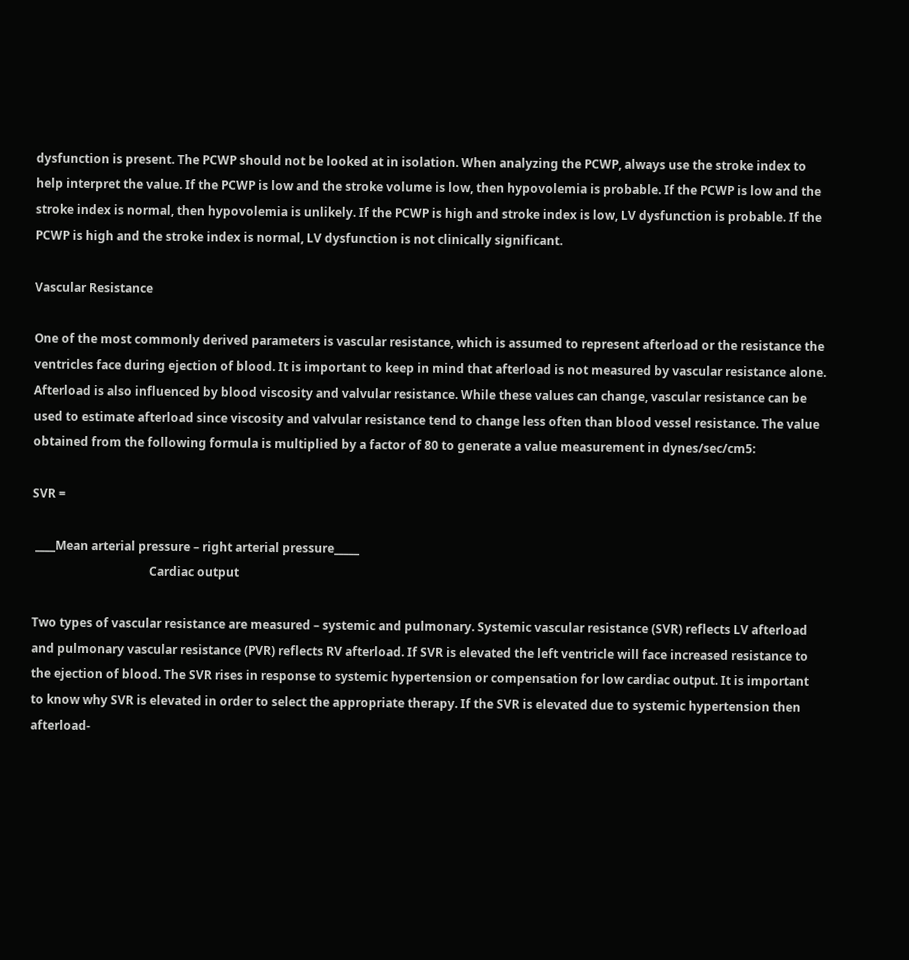dysfunction is present. The PCWP should not be looked at in isolation. When analyzing the PCWP, always use the stroke index to help interpret the value. If the PCWP is low and the stroke volume is low, then hypovolemia is probable. If the PCWP is low and the stroke index is normal, then hypovolemia is unlikely. If the PCWP is high and stroke index is low, LV dysfunction is probable. If the PCWP is high and the stroke index is normal, LV dysfunction is not clinically significant.

Vascular Resistance

One of the most commonly derived parameters is vascular resistance, which is assumed to represent afterload or the resistance the ventricles face during ejection of blood. It is important to keep in mind that afterload is not measured by vascular resistance alone. Afterload is also influenced by blood viscosity and valvular resistance. While these values can change, vascular resistance can be used to estimate afterload since viscosity and valvular resistance tend to change less often than blood vessel resistance. The value obtained from the following formula is multiplied by a factor of 80 to generate a value measurement in dynes/sec/cm5:

SVR =

 ____Mean arterial pressure – right arterial pressure_____
                                       Cardiac output

Two types of vascular resistance are measured – systemic and pulmonary. Systemic vascular resistance (SVR) reflects LV afterload and pulmonary vascular resistance (PVR) reflects RV afterload. If SVR is elevated the left ventricle will face increased resistance to the ejection of blood. The SVR rises in response to systemic hypertension or compensation for low cardiac output. It is important to know why SVR is elevated in order to select the appropriate therapy. If the SVR is elevated due to systemic hypertension then afterload-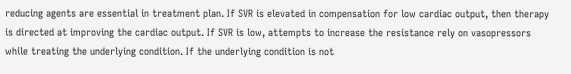reducing agents are essential in treatment plan. If SVR is elevated in compensation for low cardiac output, then therapy is directed at improving the cardiac output. If SVR is low, attempts to increase the resistance rely on vasopressors while treating the underlying condition. If the underlying condition is not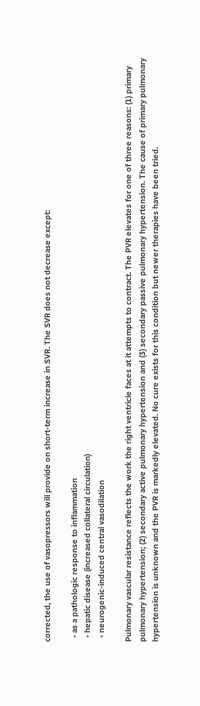corrected, the use of vasopressors will provide on short-term increase in SVR. The SVR does not decrease except:

  • as a pathologic response to inflammation
  • hepatic disease (increased collateral circulation)
  • neurogenic-induced central vasodilation

Pulmonary vascular resistance reflects the work the right ventricle faces at it attempts to contract. The PVR elevates for one of three reasons: (1) primary pulmonary hypertension; (2) secondary active pulmonary hypertension and (3) secondary passive pulmonary hypertension. The cause of primary pulmonary hypertension is unknown and the PVR is markedly elevated. No cure exists for this condition but newer therapies have been tried.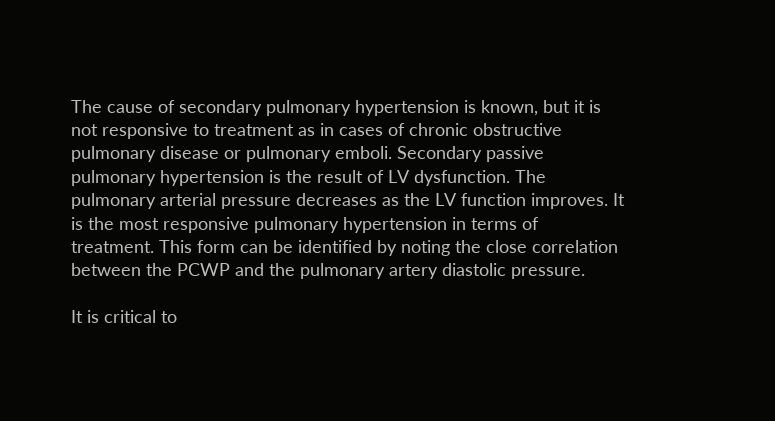The cause of secondary pulmonary hypertension is known, but it is not responsive to treatment as in cases of chronic obstructive pulmonary disease or pulmonary emboli. Secondary passive pulmonary hypertension is the result of LV dysfunction. The pulmonary arterial pressure decreases as the LV function improves. It is the most responsive pulmonary hypertension in terms of treatment. This form can be identified by noting the close correlation between the PCWP and the pulmonary artery diastolic pressure.

It is critical to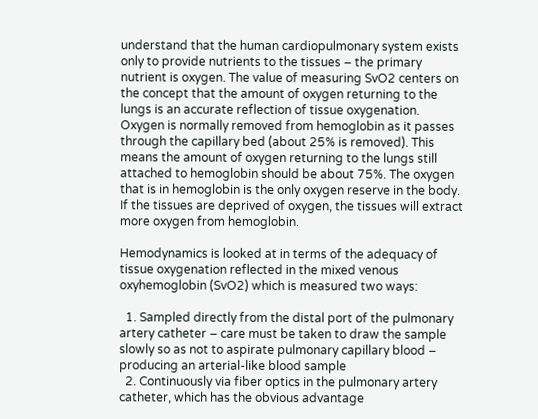understand that the human cardiopulmonary system exists only to provide nutrients to the tissues – the primary nutrient is oxygen. The value of measuring SvO2 centers on the concept that the amount of oxygen returning to the lungs is an accurate reflection of tissue oxygenation. Oxygen is normally removed from hemoglobin as it passes through the capillary bed (about 25% is removed). This means the amount of oxygen returning to the lungs still attached to hemoglobin should be about 75%. The oxygen that is in hemoglobin is the only oxygen reserve in the body. If the tissues are deprived of oxygen, the tissues will extract more oxygen from hemoglobin.

Hemodynamics is looked at in terms of the adequacy of tissue oxygenation reflected in the mixed venous oxyhemoglobin (SvO2) which is measured two ways:

  1. Sampled directly from the distal port of the pulmonary artery catheter – care must be taken to draw the sample slowly so as not to aspirate pulmonary capillary blood – producing an arterial-like blood sample
  2. Continuously via fiber optics in the pulmonary artery catheter, which has the obvious advantage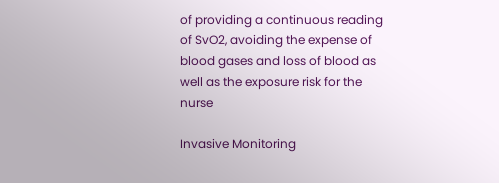of providing a continuous reading of SvO2, avoiding the expense of blood gases and loss of blood as well as the exposure risk for the nurse

Invasive Monitoring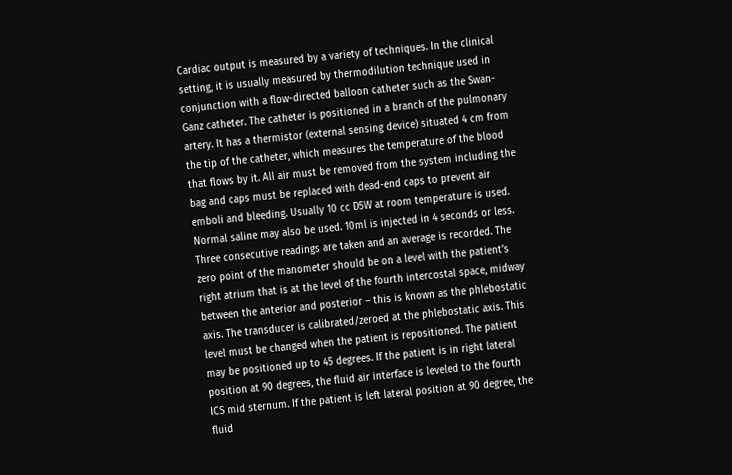Cardiac output is measured by a variety of techniques. In the clinical setting, it is usually measured by thermodilution technique used in conjunction with a flow-directed balloon catheter such as the Swan-Ganz catheter. The catheter is positioned in a branch of the pulmonary artery. It has a thermistor (external sensing device) situated 4 cm from the tip of the catheter, which measures the temperature of the blood that flows by it. All air must be removed from the system including the bag and caps must be replaced with dead-end caps to prevent air emboli and bleeding. Usually 10 cc D5W at room temperature is used. Normal saline may also be used. 10ml is injected in 4 seconds or less. Three consecutive readings are taken and an average is recorded. The zero point of the manometer should be on a level with the patient’s right atrium that is at the level of the fourth intercostal space, midway between the anterior and posterior – this is known as the phlebostatic axis. The transducer is calibrated/zeroed at the phlebostatic axis. This level must be changed when the patient is repositioned. The patient may be positioned up to 45 degrees. If the patient is in right lateral position at 90 degrees, the fluid air interface is leveled to the fourth ICS mid sternum. If the patient is left lateral position at 90 degree, the fluid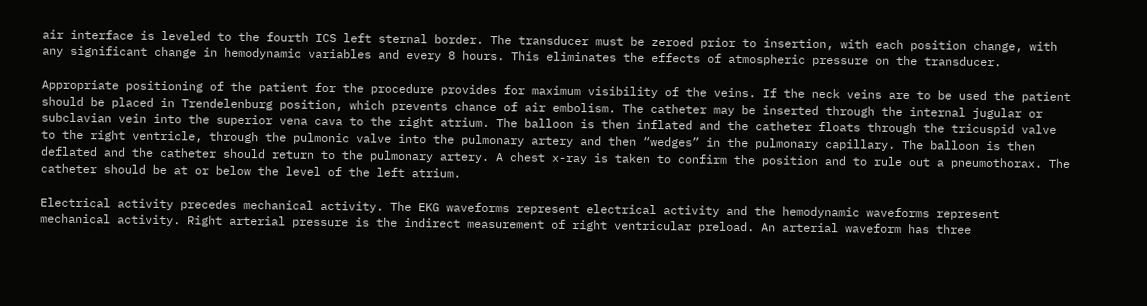air interface is leveled to the fourth ICS left sternal border. The transducer must be zeroed prior to insertion, with each position change, with any significant change in hemodynamic variables and every 8 hours. This eliminates the effects of atmospheric pressure on the transducer.

Appropriate positioning of the patient for the procedure provides for maximum visibility of the veins. If the neck veins are to be used the patient should be placed in Trendelenburg position, which prevents chance of air embolism. The catheter may be inserted through the internal jugular or subclavian vein into the superior vena cava to the right atrium. The balloon is then inflated and the catheter floats through the tricuspid valve to the right ventricle, through the pulmonic valve into the pulmonary artery and then “wedges” in the pulmonary capillary. The balloon is then deflated and the catheter should return to the pulmonary artery. A chest x-ray is taken to confirm the position and to rule out a pneumothorax. The catheter should be at or below the level of the left atrium.

Electrical activity precedes mechanical activity. The EKG waveforms represent electrical activity and the hemodynamic waveforms represent mechanical activity. Right arterial pressure is the indirect measurement of right ventricular preload. An arterial waveform has three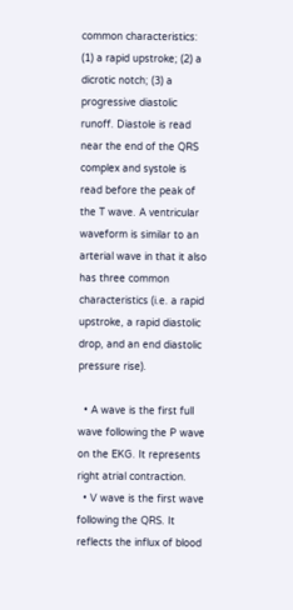common characteristics: (1) a rapid upstroke; (2) a dicrotic notch; (3) a progressive diastolic runoff. Diastole is read near the end of the QRS complex and systole is read before the peak of the T wave. A ventricular waveform is similar to an arterial wave in that it also has three common characteristics (i.e. a rapid upstroke, a rapid diastolic drop, and an end diastolic pressure rise).

  • A wave is the first full wave following the P wave on the EKG. It represents right atrial contraction.
  • V wave is the first wave following the QRS. It reflects the influx of blood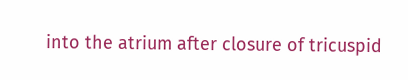into the atrium after closure of tricuspid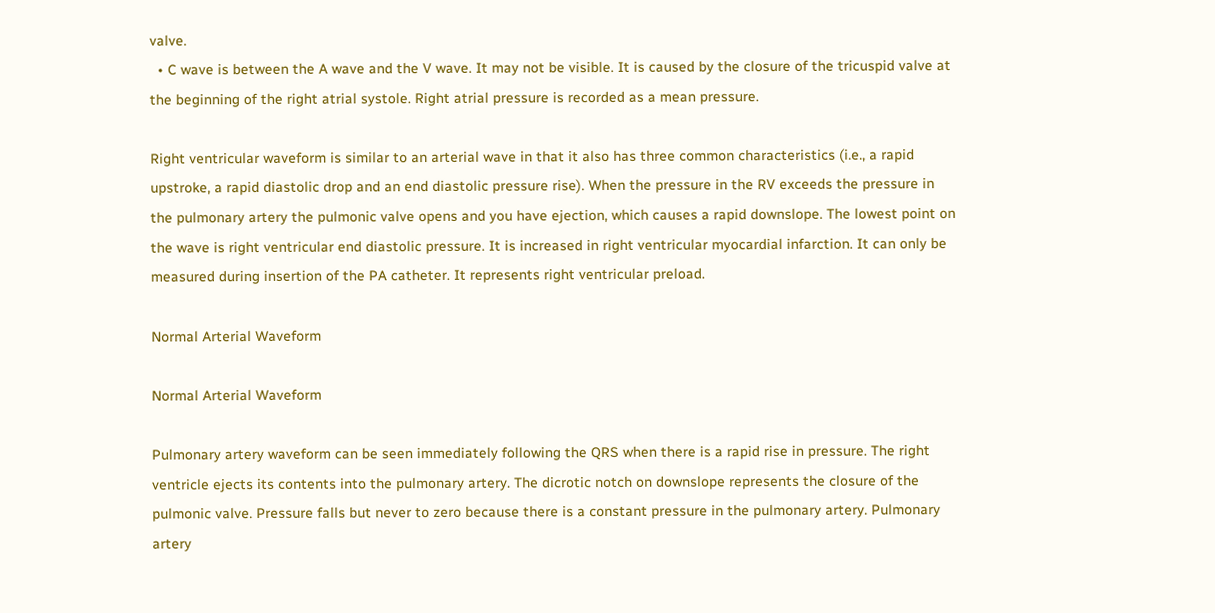valve.
  • C wave is between the A wave and the V wave. It may not be visible. It is caused by the closure of the tricuspid valve at the beginning of the right atrial systole. Right atrial pressure is recorded as a mean pressure.

Right ventricular waveform is similar to an arterial wave in that it also has three common characteristics (i.e., a rapid upstroke, a rapid diastolic drop and an end diastolic pressure rise). When the pressure in the RV exceeds the pressure in the pulmonary artery the pulmonic valve opens and you have ejection, which causes a rapid downslope. The lowest point on the wave is right ventricular end diastolic pressure. It is increased in right ventricular myocardial infarction. It can only be measured during insertion of the PA catheter. It represents right ventricular preload.

Normal Arterial Waveform

Normal Arterial Waveform

Pulmonary artery waveform can be seen immediately following the QRS when there is a rapid rise in pressure. The right ventricle ejects its contents into the pulmonary artery. The dicrotic notch on downslope represents the closure of the pulmonic valve. Pressure falls but never to zero because there is a constant pressure in the pulmonary artery. Pulmonary artery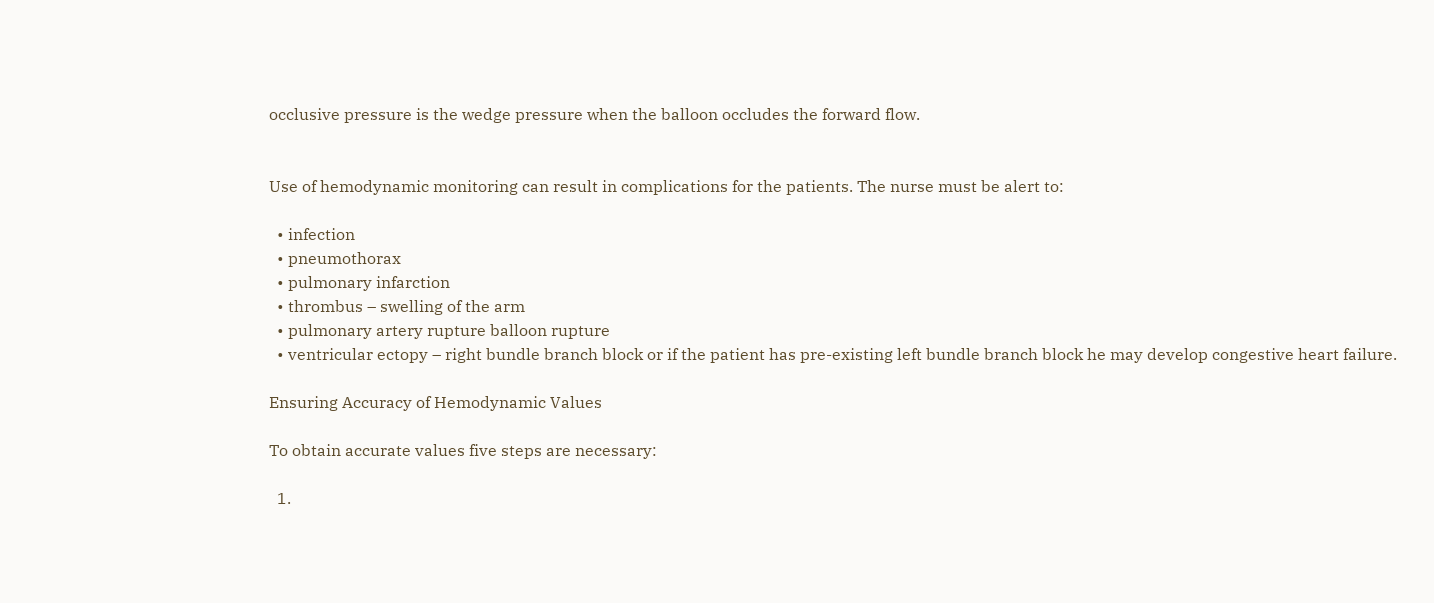occlusive pressure is the wedge pressure when the balloon occludes the forward flow.


Use of hemodynamic monitoring can result in complications for the patients. The nurse must be alert to:

  • infection
  • pneumothorax
  • pulmonary infarction
  • thrombus – swelling of the arm
  • pulmonary artery rupture balloon rupture
  • ventricular ectopy – right bundle branch block or if the patient has pre-existing left bundle branch block he may develop congestive heart failure.

Ensuring Accuracy of Hemodynamic Values

To obtain accurate values five steps are necessary:

  1.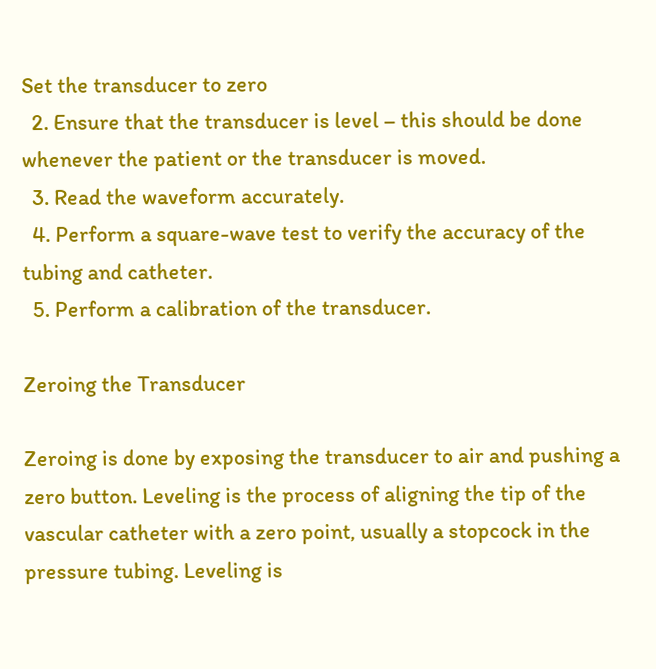Set the transducer to zero
  2. Ensure that the transducer is level – this should be done whenever the patient or the transducer is moved.
  3. Read the waveform accurately.
  4. Perform a square-wave test to verify the accuracy of the tubing and catheter.
  5. Perform a calibration of the transducer.

Zeroing the Transducer

Zeroing is done by exposing the transducer to air and pushing a zero button. Leveling is the process of aligning the tip of the vascular catheter with a zero point, usually a stopcock in the pressure tubing. Leveling is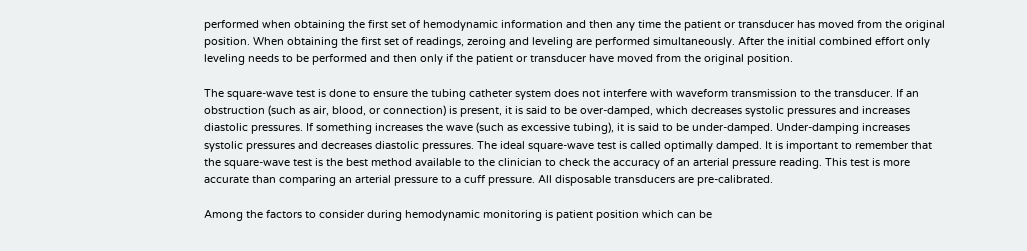performed when obtaining the first set of hemodynamic information and then any time the patient or transducer has moved from the original position. When obtaining the first set of readings, zeroing and leveling are performed simultaneously. After the initial combined effort only leveling needs to be performed and then only if the patient or transducer have moved from the original position.

The square-wave test is done to ensure the tubing catheter system does not interfere with waveform transmission to the transducer. If an obstruction (such as air, blood, or connection) is present, it is said to be over-damped, which decreases systolic pressures and increases diastolic pressures. If something increases the wave (such as excessive tubing), it is said to be under-damped. Under-damping increases systolic pressures and decreases diastolic pressures. The ideal square-wave test is called optimally damped. It is important to remember that the square-wave test is the best method available to the clinician to check the accuracy of an arterial pressure reading. This test is more accurate than comparing an arterial pressure to a cuff pressure. All disposable transducers are pre-calibrated.

Among the factors to consider during hemodynamic monitoring is patient position which can be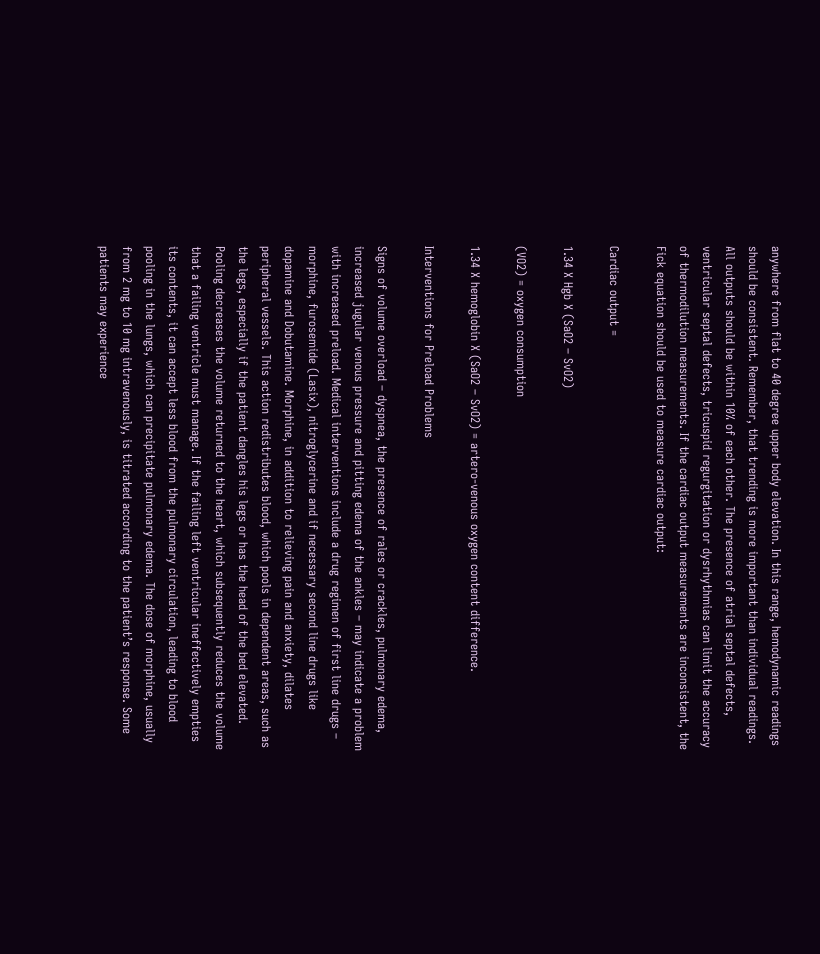anywhere from flat to 40 degree upper body elevation. In this range, hemodynamic readings should be consistent. Remember, that trending is more important than individual readings. All outputs should be within 10% of each other. The presence of atrial septal defects, ventricular septal defects, tricuspid regurgitation or dysrhythmias can limit the accuracy of thermodilution measurements. If the cardiac output measurements are inconsistent, the Fick equation should be used to measure cardiac output:

Cardiac output =

1.34 X Hgb X (SaO2 – SvO2)

(VO2) = oxygen consumption

1.34 X hemoglobin X (SaO2 – SvO2) = artero-venous oxygen content difference.

Interventions for Preload Problems

Signs of volume overload – dyspnea, the presence of rales or crackles, pulmonary edema, increased jugular venous pressure and pitting edema of the ankles – may indicate a problem with increased preload. Medical interventions include a drug regimen of first line drugs – morphine, furosemide (Lasix), nitroglycerine and if necessary second line drugs like dopamine and Dobutamine. Morphine, in addition to relieving pain and anxiety, dilates peripheral vessels. This action redistributes blood, which pools in dependent areas, such as the legs, especially if the patient dangles his legs or has the head of the bed elevated. Pooling decreases the volume returned to the heart, which subsequently reduces the volume that a failing ventricle must manage. If the failing left ventricular ineffectively empties its contents, it can accept less blood from the pulmonary circulation, leading to blood pooling in the lungs, which can precipitate pulmonary edema. The dose of morphine, usually from 2 mg to 10 mg intravenously, is titrated according to the patient’s response. Some patients may experience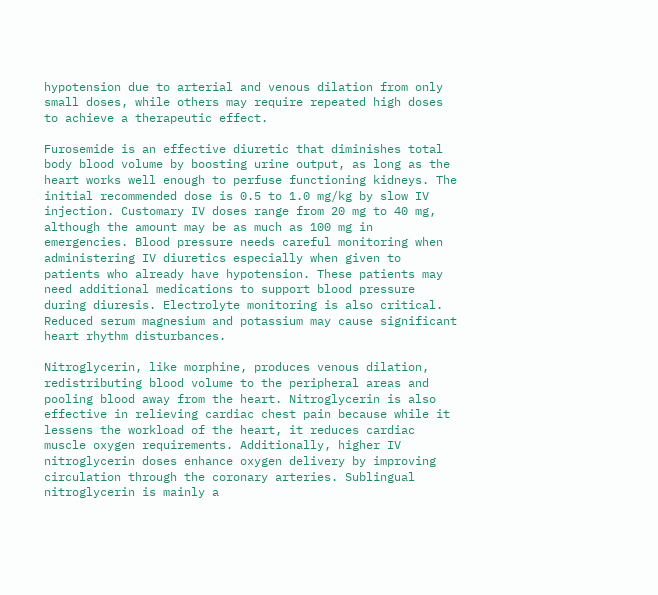hypotension due to arterial and venous dilation from only small doses, while others may require repeated high doses to achieve a therapeutic effect.

Furosemide is an effective diuretic that diminishes total body blood volume by boosting urine output, as long as the heart works well enough to perfuse functioning kidneys. The initial recommended dose is 0.5 to 1.0 mg/kg by slow IV injection. Customary IV doses range from 20 mg to 40 mg, although the amount may be as much as 100 mg in emergencies. Blood pressure needs careful monitoring when administering IV diuretics especially when given to patients who already have hypotension. These patients may need additional medications to support blood pressure during diuresis. Electrolyte monitoring is also critical. Reduced serum magnesium and potassium may cause significant heart rhythm disturbances.

Nitroglycerin, like morphine, produces venous dilation, redistributing blood volume to the peripheral areas and pooling blood away from the heart. Nitroglycerin is also effective in relieving cardiac chest pain because while it lessens the workload of the heart, it reduces cardiac muscle oxygen requirements. Additionally, higher IV nitroglycerin doses enhance oxygen delivery by improving circulation through the coronary arteries. Sublingual nitroglycerin is mainly a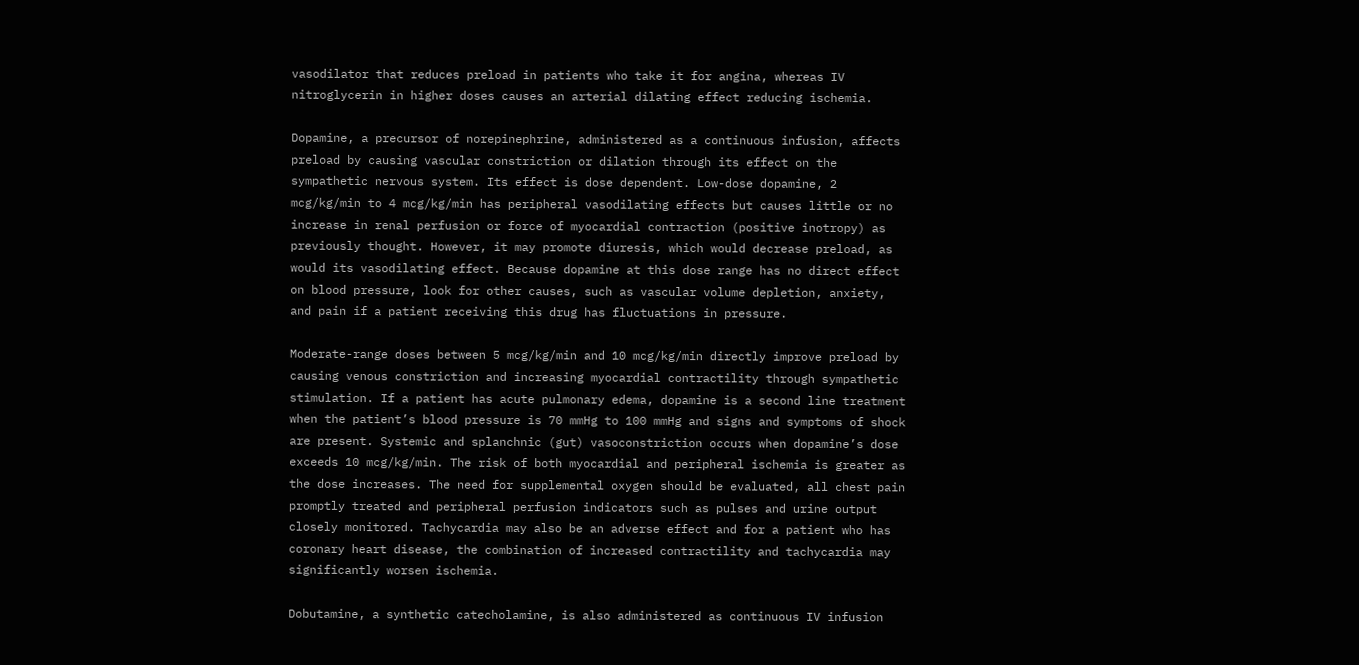vasodilator that reduces preload in patients who take it for angina, whereas IV nitroglycerin in higher doses causes an arterial dilating effect reducing ischemia.

Dopamine, a precursor of norepinephrine, administered as a continuous infusion, affects preload by causing vascular constriction or dilation through its effect on the sympathetic nervous system. Its effect is dose dependent. Low-dose dopamine, 2 mcg/kg/min to 4 mcg/kg/min has peripheral vasodilating effects but causes little or no increase in renal perfusion or force of myocardial contraction (positive inotropy) as previously thought. However, it may promote diuresis, which would decrease preload, as would its vasodilating effect. Because dopamine at this dose range has no direct effect on blood pressure, look for other causes, such as vascular volume depletion, anxiety, and pain if a patient receiving this drug has fluctuations in pressure.

Moderate-range doses between 5 mcg/kg/min and 10 mcg/kg/min directly improve preload by causing venous constriction and increasing myocardial contractility through sympathetic stimulation. If a patient has acute pulmonary edema, dopamine is a second line treatment when the patient’s blood pressure is 70 mmHg to 100 mmHg and signs and symptoms of shock are present. Systemic and splanchnic (gut) vasoconstriction occurs when dopamine’s dose exceeds 10 mcg/kg/min. The risk of both myocardial and peripheral ischemia is greater as the dose increases. The need for supplemental oxygen should be evaluated, all chest pain promptly treated and peripheral perfusion indicators such as pulses and urine output closely monitored. Tachycardia may also be an adverse effect and for a patient who has coronary heart disease, the combination of increased contractility and tachycardia may significantly worsen ischemia.

Dobutamine, a synthetic catecholamine, is also administered as continuous IV infusion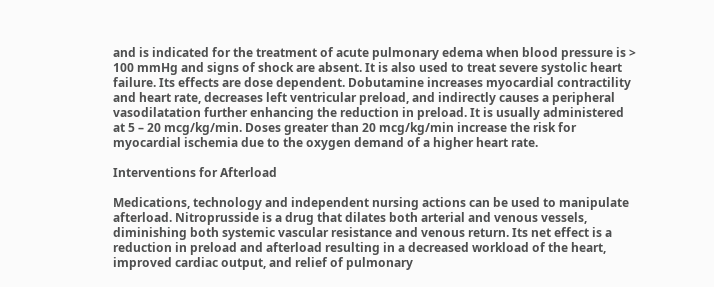and is indicated for the treatment of acute pulmonary edema when blood pressure is > 100 mmHg and signs of shock are absent. It is also used to treat severe systolic heart failure. Its effects are dose dependent. Dobutamine increases myocardial contractility and heart rate, decreases left ventricular preload, and indirectly causes a peripheral vasodilatation further enhancing the reduction in preload. It is usually administered at 5 – 20 mcg/kg/min. Doses greater than 20 mcg/kg/min increase the risk for myocardial ischemia due to the oxygen demand of a higher heart rate.

Interventions for Afterload

Medications, technology and independent nursing actions can be used to manipulate afterload. Nitroprusside is a drug that dilates both arterial and venous vessels, diminishing both systemic vascular resistance and venous return. Its net effect is a reduction in preload and afterload resulting in a decreased workload of the heart, improved cardiac output, and relief of pulmonary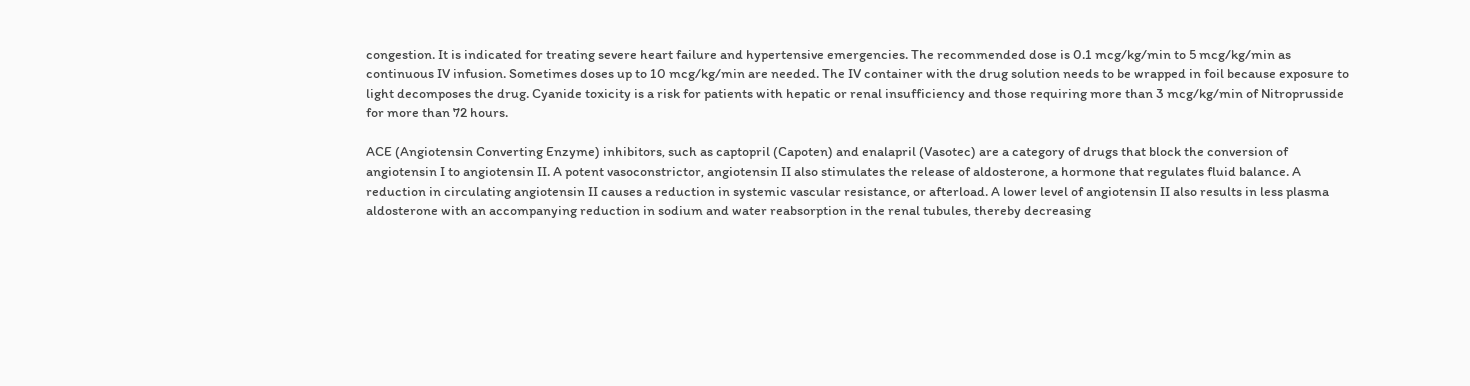congestion. It is indicated for treating severe heart failure and hypertensive emergencies. The recommended dose is 0.1 mcg/kg/min to 5 mcg/kg/min as continuous IV infusion. Sometimes doses up to 10 mcg/kg/min are needed. The IV container with the drug solution needs to be wrapped in foil because exposure to light decomposes the drug. Cyanide toxicity is a risk for patients with hepatic or renal insufficiency and those requiring more than 3 mcg/kg/min of Nitroprusside for more than 72 hours.

ACE (Angiotensin Converting Enzyme) inhibitors, such as captopril (Capoten) and enalapril (Vasotec) are a category of drugs that block the conversion of angiotensin I to angiotensin II. A potent vasoconstrictor, angiotensin II also stimulates the release of aldosterone, a hormone that regulates fluid balance. A reduction in circulating angiotensin II causes a reduction in systemic vascular resistance, or afterload. A lower level of angiotensin II also results in less plasma aldosterone with an accompanying reduction in sodium and water reabsorption in the renal tubules, thereby decreasing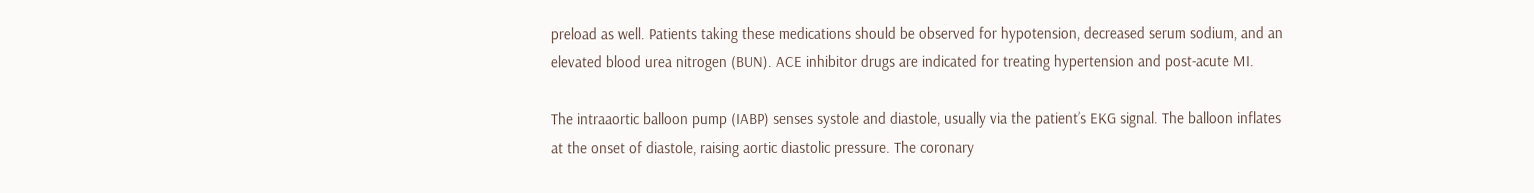preload as well. Patients taking these medications should be observed for hypotension, decreased serum sodium, and an elevated blood urea nitrogen (BUN). ACE inhibitor drugs are indicated for treating hypertension and post-acute MI.

The intraaortic balloon pump (IABP) senses systole and diastole, usually via the patient’s EKG signal. The balloon inflates at the onset of diastole, raising aortic diastolic pressure. The coronary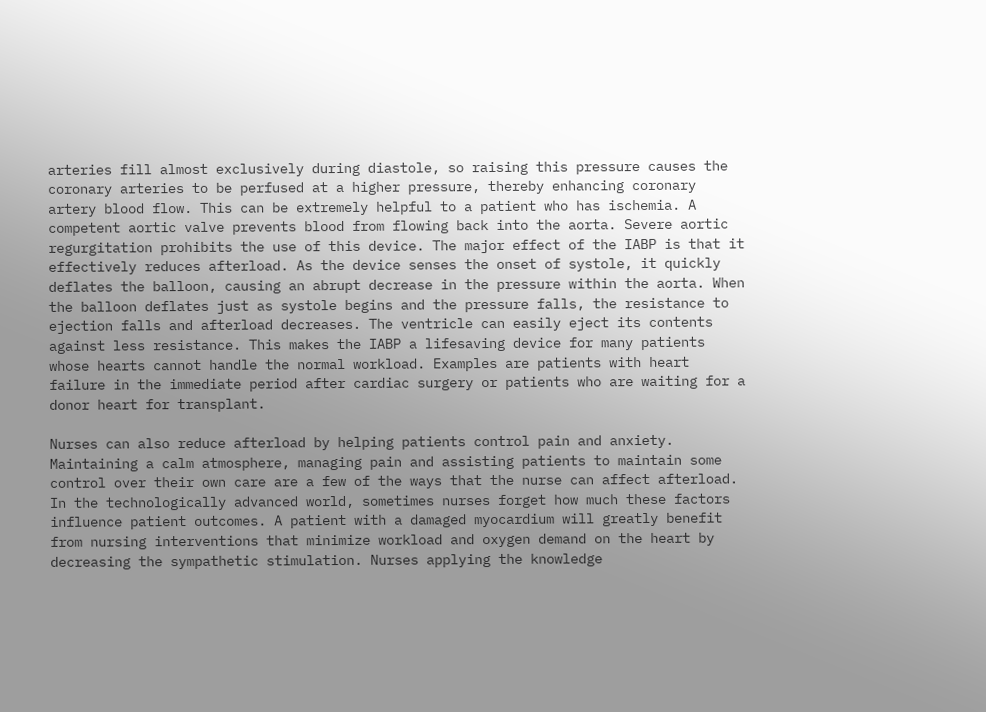arteries fill almost exclusively during diastole, so raising this pressure causes the coronary arteries to be perfused at a higher pressure, thereby enhancing coronary artery blood flow. This can be extremely helpful to a patient who has ischemia. A competent aortic valve prevents blood from flowing back into the aorta. Severe aortic regurgitation prohibits the use of this device. The major effect of the IABP is that it effectively reduces afterload. As the device senses the onset of systole, it quickly deflates the balloon, causing an abrupt decrease in the pressure within the aorta. When the balloon deflates just as systole begins and the pressure falls, the resistance to ejection falls and afterload decreases. The ventricle can easily eject its contents against less resistance. This makes the IABP a lifesaving device for many patients whose hearts cannot handle the normal workload. Examples are patients with heart failure in the immediate period after cardiac surgery or patients who are waiting for a donor heart for transplant.

Nurses can also reduce afterload by helping patients control pain and anxiety. Maintaining a calm atmosphere, managing pain and assisting patients to maintain some control over their own care are a few of the ways that the nurse can affect afterload. In the technologically advanced world, sometimes nurses forget how much these factors influence patient outcomes. A patient with a damaged myocardium will greatly benefit from nursing interventions that minimize workload and oxygen demand on the heart by decreasing the sympathetic stimulation. Nurses applying the knowledge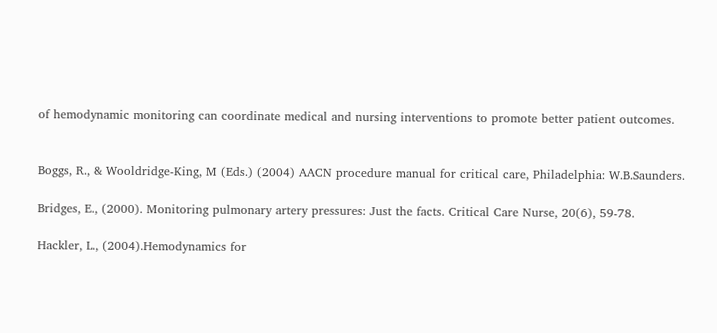of hemodynamic monitoring can coordinate medical and nursing interventions to promote better patient outcomes.


Boggs, R., & Wooldridge-King, M (Eds.) (2004) AACN procedure manual for critical care, Philadelphia: W.B.Saunders.

Bridges, E., (2000). Monitoring pulmonary artery pressures: Just the facts. Critical Care Nurse, 20(6), 59-78.

Hackler, L., (2004).Hemodynamics for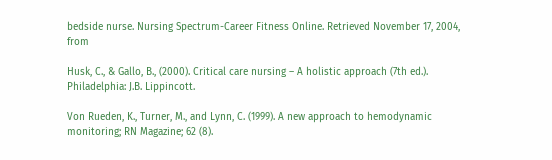bedside nurse. Nursing Spectrum-Career Fitness Online. Retrieved November 17, 2004, from

Husk, C., & Gallo, B., (2000). Critical care nursing – A holistic approach (7th ed.). Philadelphia: J.B. Lippincott.

Von Rueden, K., Turner, M., and Lynn, C. (1999). A new approach to hemodynamic monitoring; RN Magazine; 62 (8).